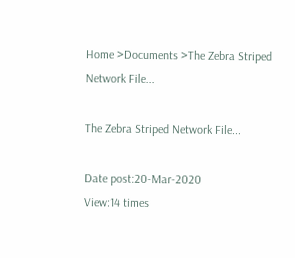Home >Documents >The Zebra Striped Network File...

The Zebra Striped Network File...

Date post:20-Mar-2020
View:14 times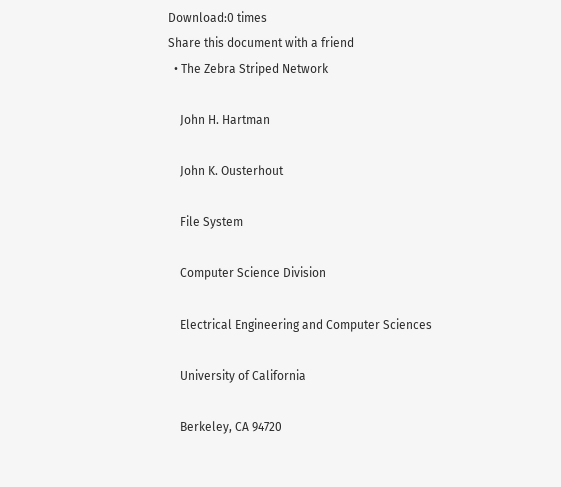Download:0 times
Share this document with a friend
  • The Zebra Striped Network

    John H. Hartman

    John K. Ousterhout

    File System

    Computer Science Division

    Electrical Engineering and Computer Sciences

    University of California

    Berkeley, CA 94720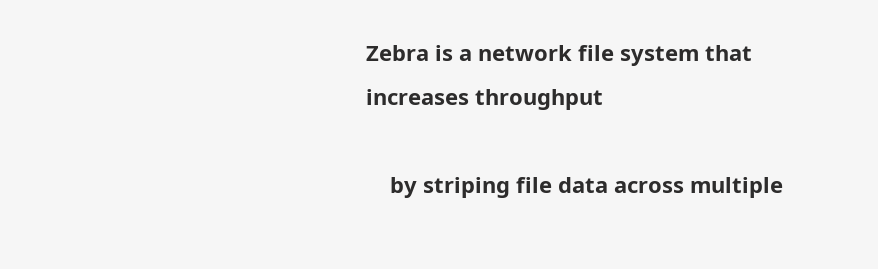Zebra is a network file system that increases throughput

    by striping file data across multiple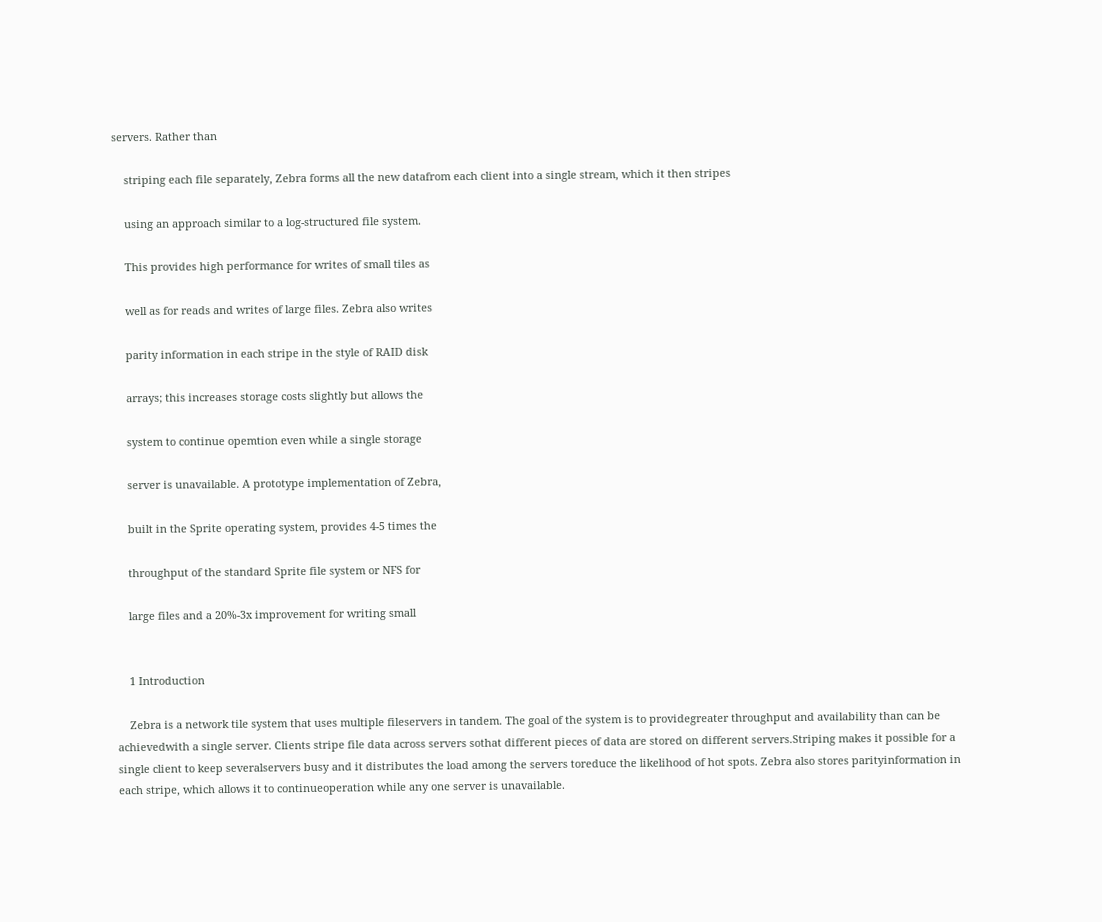servers. Rather than

    striping each file separately, Zebra forms all the new datafrom each client into a single stream, which it then stripes

    using an approach similar to a log-structured file system.

    This provides high performance for writes of small tiles as

    well as for reads and writes of large files. Zebra also writes

    parity information in each stripe in the style of RAID disk

    arrays; this increases storage costs slightly but allows the

    system to continue opemtion even while a single storage

    server is unavailable. A prototype implementation of Zebra,

    built in the Sprite operating system, provides 4-5 times the

    throughput of the standard Sprite file system or NFS for

    large files and a 20%-3x improvement for writing small


    1 Introduction

    Zebra is a network tile system that uses multiple fileservers in tandem. The goal of the system is to providegreater throughput and availability than can be achievedwith a single server. Clients stripe file data across servers sothat different pieces of data are stored on different servers.Striping makes it possible for a single client to keep severalservers busy and it distributes the load among the servers toreduce the likelihood of hot spots. Zebra also stores parityinformation in each stripe, which allows it to continueoperation while any one server is unavailable.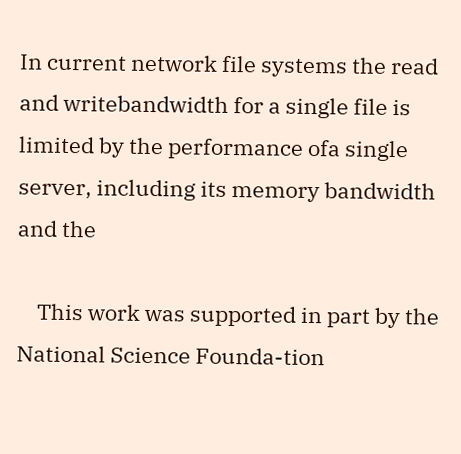In current network file systems the read and writebandwidth for a single file is limited by the performance ofa single server, including its memory bandwidth and the

    This work was supported in part by the National Science Founda-tion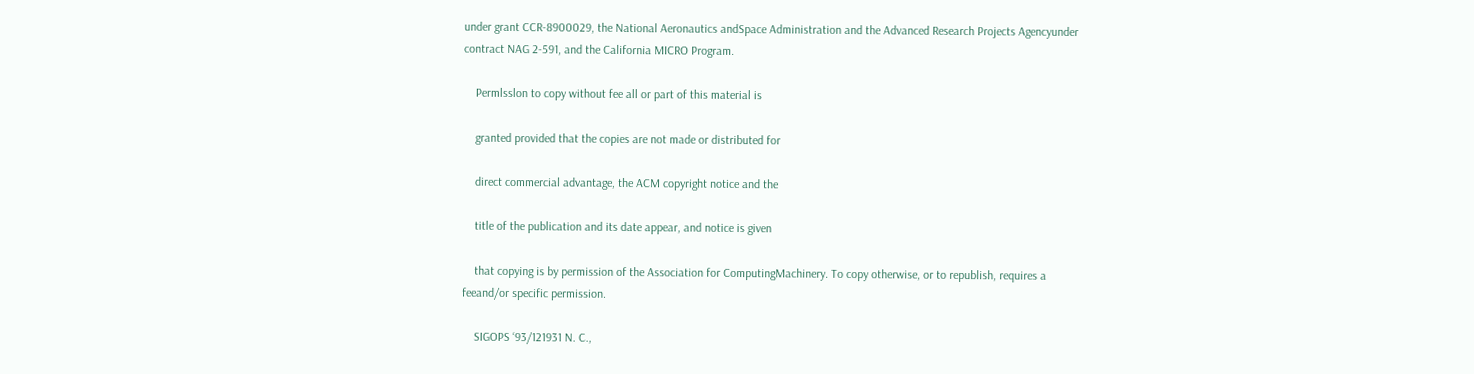under grant CCR-8900029, the National Aeronautics andSpace Administration and the Advanced Research Projects Agencyunder contract NAG 2-591, and the California MICRO Program.

    Permlsslon to copy without fee all or part of this material is

    granted provided that the copies are not made or distributed for

    direct commercial advantage, the ACM copyright notice and the

    title of the publication and its date appear, and notice is given

    that copying is by permission of the Association for ComputingMachinery. To copy otherwise, or to republish, requires a feeand/or specific permission.

    SIGOPS ‘93/121931 N. C.,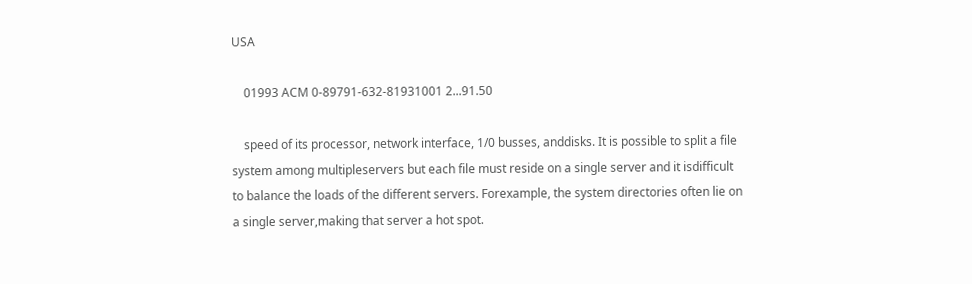USA

    01993 ACM 0-89791-632-81931001 2...91.50

    speed of its processor, network interface, 1/0 busses, anddisks. It is possible to split a file system among multipleservers but each file must reside on a single server and it isdifficult to balance the loads of the different servers. Forexample, the system directories often lie on a single server,making that server a hot spot.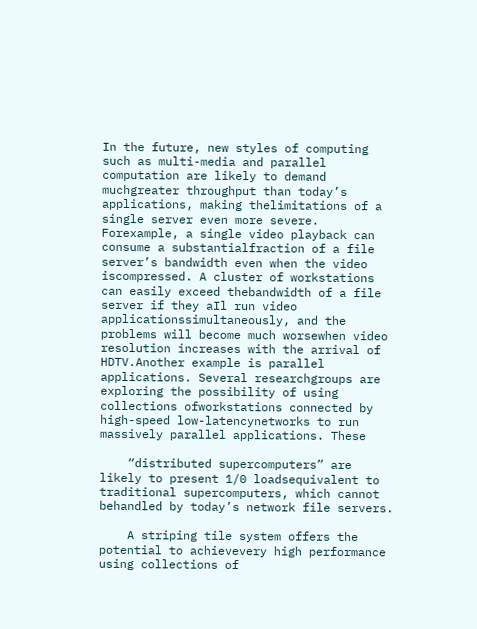In the future, new styles of computing such as multi-media and parallel computation are likely to demand muchgreater throughput than today’s applications, making thelimitations of a single server even more severe. Forexample, a single video playback can consume a substantialfraction of a file server’s bandwidth even when the video iscompressed. A cluster of workstations can easily exceed thebandwidth of a file server if they aIl run video applicationssimultaneously, and the problems will become much worsewhen video resolution increases with the arrival of HDTV.Another example is parallel applications. Several researchgroups are exploring the possibility of using collections ofworkstations connected by high-speed low-latencynetworks to run massively parallel applications. These

    “distributed supercomputers” are likely to present 1/0 loadsequivalent to traditional supercomputers, which cannot behandled by today’s network file servers.

    A striping tile system offers the potential to achievevery high performance using collections of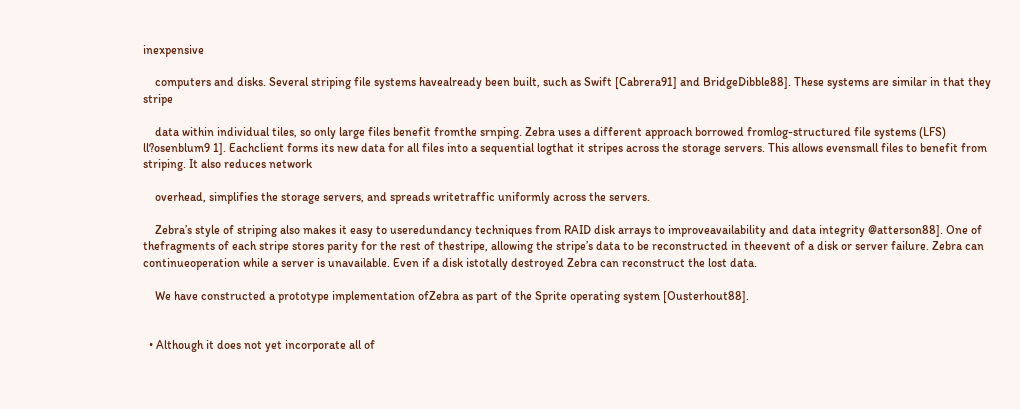inexpensive

    computers and disks. Several striping file systems havealready been built, such as Swift [Cabrera91] and BridgeDibble88]. These systems are similar in that they stripe

    data within individual tiles, so only large files benefit fromthe srnping. Zebra uses a different approach borrowed fromlog-structured file systems (LFS) ll?osenblum9 1]. Eachclient forms its new data for all files into a sequential logthat it stripes across the storage servers. This allows evensmall files to benefit from striping. It also reduces network

    overhead, simplifies the storage servers, and spreads writetraffic uniformly across the servers.

    Zebra’s style of striping also makes it easy to useredundancy techniques from RAID disk arrays to improveavailability and data integrity @atterson88]. One of thefragments of each stripe stores parity for the rest of thestripe, allowing the stripe’s data to be reconstructed in theevent of a disk or server failure. Zebra can continueoperation while a server is unavailable. Even if a disk istotally destroyed Zebra can reconstruct the lost data.

    We have constructed a prototype implementation ofZebra as part of the Sprite operating system [Ousterhout88].


  • Although it does not yet incorporate all of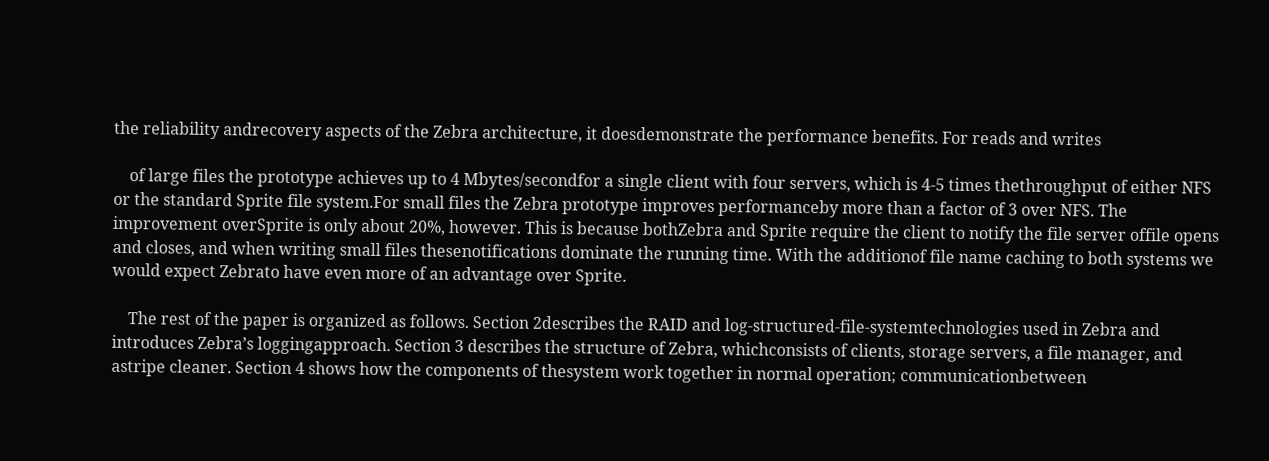the reliability andrecovery aspects of the Zebra architecture, it doesdemonstrate the performance benefits. For reads and writes

    of large files the prototype achieves up to 4 Mbytes/secondfor a single client with four servers, which is 4-5 times thethroughput of either NFS or the standard Sprite file system.For small files the Zebra prototype improves performanceby more than a factor of 3 over NFS. The improvement overSprite is only about 20%, however. This is because bothZebra and Sprite require the client to notify the file server offile opens and closes, and when writing small files thesenotifications dominate the running time. With the additionof file name caching to both systems we would expect Zebrato have even more of an advantage over Sprite.

    The rest of the paper is organized as follows. Section 2describes the RAID and log-structured-file-systemtechnologies used in Zebra and introduces Zebra’s loggingapproach. Section 3 describes the structure of Zebra, whichconsists of clients, storage servers, a file manager, and astripe cleaner. Section 4 shows how the components of thesystem work together in normal operation; communicationbetween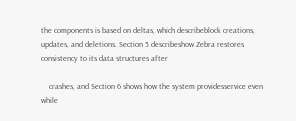the components is based on deltas, which describeblock creations, updates, and deletions. Section 5 describeshow Zebra restores consistency to its data structures after

    crashes, and Section 6 shows how the system providesservice even while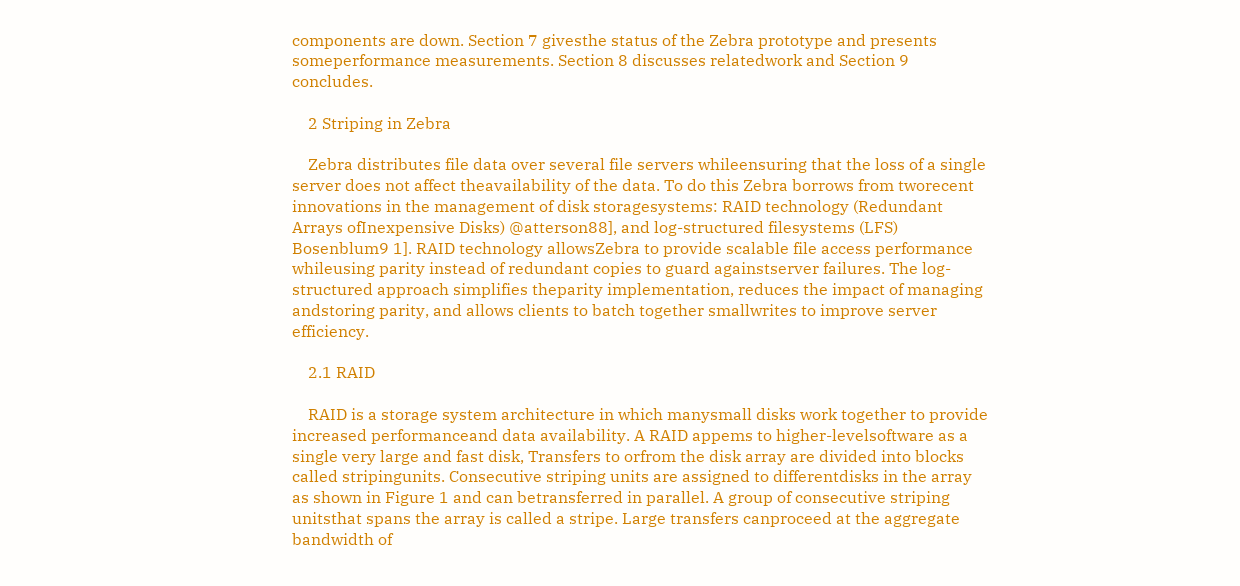components are down. Section 7 givesthe status of the Zebra prototype and presents someperformance measurements. Section 8 discusses relatedwork and Section 9 concludes.

    2 Striping in Zebra

    Zebra distributes file data over several file servers whileensuring that the loss of a single server does not affect theavailability of the data. To do this Zebra borrows from tworecent innovations in the management of disk storagesystems: RAID technology (Redundant Arrays ofInexpensive Disks) @atterson88], and log-structured filesystems (LFS) Bosenblum9 1]. RAID technology allowsZebra to provide scalable file access performance whileusing parity instead of redundant copies to guard againstserver failures. The log-structured approach simplifies theparity implementation, reduces the impact of managing andstoring parity, and allows clients to batch together smallwrites to improve server efficiency.

    2.1 RAID

    RAID is a storage system architecture in which manysmall disks work together to provide increased performanceand data availability. A RAID appems to higher-levelsoftware as a single very large and fast disk, Transfers to orfrom the disk array are divided into blocks called stripingunits. Consecutive striping units are assigned to differentdisks in the array as shown in Figure 1 and can betransferred in parallel. A group of consecutive striping unitsthat spans the array is called a stripe. Large transfers canproceed at the aggregate bandwidth of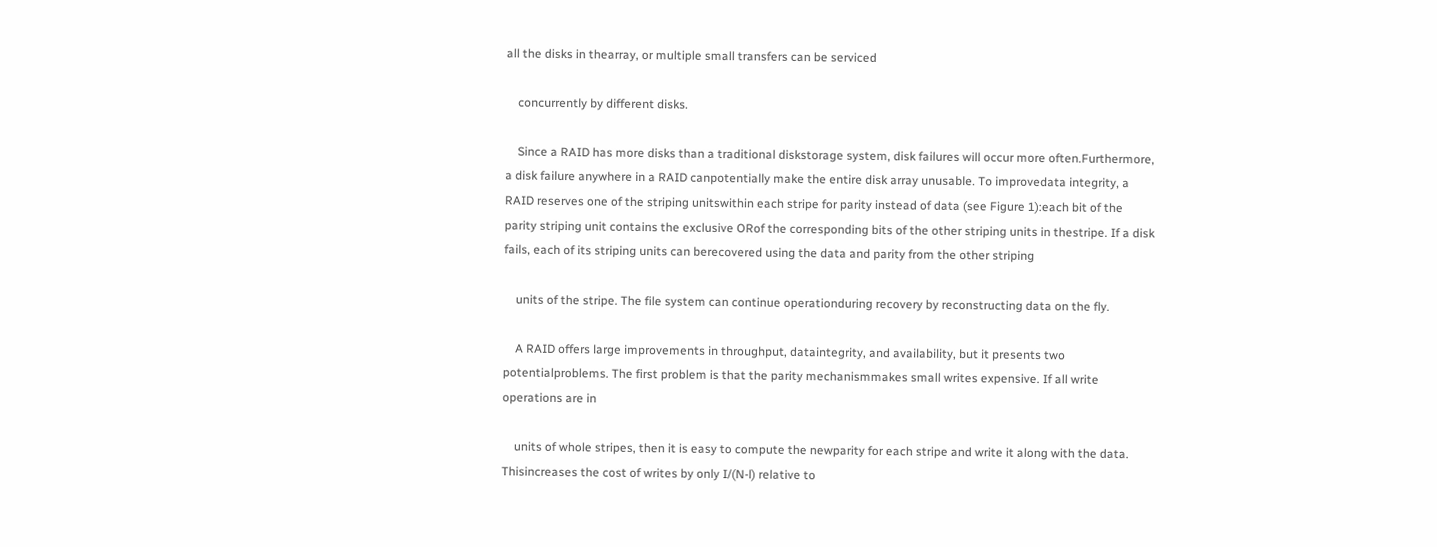all the disks in thearray, or multiple small transfers can be serviced

    concurrently by different disks.

    Since a RAID has more disks than a traditional diskstorage system, disk failures will occur more often.Furthermore, a disk failure anywhere in a RAID canpotentially make the entire disk array unusable. To improvedata integrity, a RAID reserves one of the striping unitswithin each stripe for parity instead of data (see Figure 1):each bit of the parity striping unit contains the exclusive ORof the corresponding bits of the other striping units in thestripe. If a disk fails, each of its striping units can berecovered using the data and parity from the other striping

    units of the stripe. The file system can continue operationduring recovery by reconstructing data on the fly.

    A RAID offers large improvements in throughput, dataintegrity, and availability, but it presents two potentialproblems. The first problem is that the parity mechanismmakes small writes expensive. If all write operations are in

    units of whole stripes, then it is easy to compute the newparity for each stripe and write it along with the data. Thisincreases the cost of writes by only I/(N-l) relative to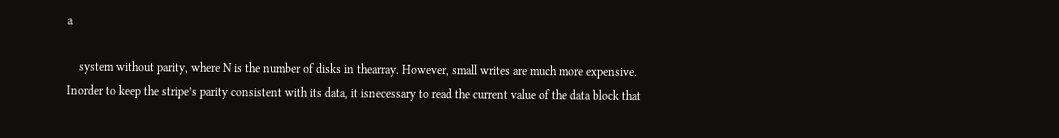a

    system without parity, where N is the number of disks in thearray. However, small writes are much more expensive. Inorder to keep the stripe’s parity consistent with its data, it isnecessary to read the current value of the data block that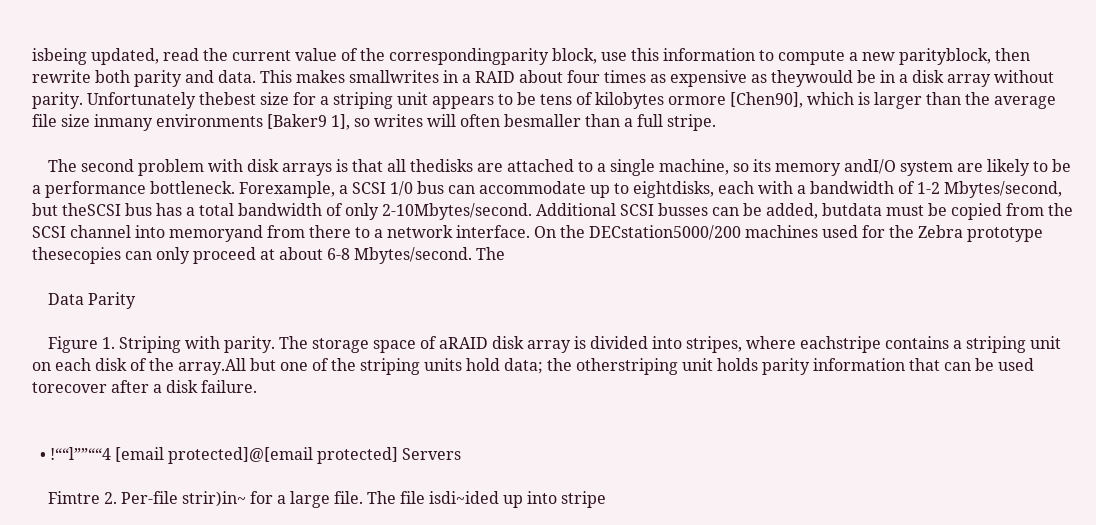isbeing updated, read the current value of the correspondingparity block, use this information to compute a new parityblock, then rewrite both parity and data. This makes smallwrites in a RAID about four times as expensive as theywould be in a disk array without parity. Unfortunately thebest size for a striping unit appears to be tens of kilobytes ormore [Chen90], which is larger than the average file size inmany environments [Baker9 1], so writes will often besmaller than a full stripe.

    The second problem with disk arrays is that all thedisks are attached to a single machine, so its memory andI/O system are likely to be a performance bottleneck. Forexample, a SCSI 1/0 bus can accommodate up to eightdisks, each with a bandwidth of 1-2 Mbytes/second, but theSCSI bus has a total bandwidth of only 2-10Mbytes/second. Additional SCSI busses can be added, butdata must be copied from the SCSI channel into memoryand from there to a network interface. On the DECstation5000/200 machines used for the Zebra prototype thesecopies can only proceed at about 6-8 Mbytes/second. The

    Data Parity

    Figure 1. Striping with parity. The storage space of aRAID disk array is divided into stripes, where eachstripe contains a striping unit on each disk of the array.All but one of the striping units hold data; the otherstriping unit holds parity information that can be used torecover after a disk failure.


  • !““l””““4 [email protected]@[email protected] Servers

    Fimtre 2. Per-file strir)in~ for a large file. The file isdi~ided up into stripe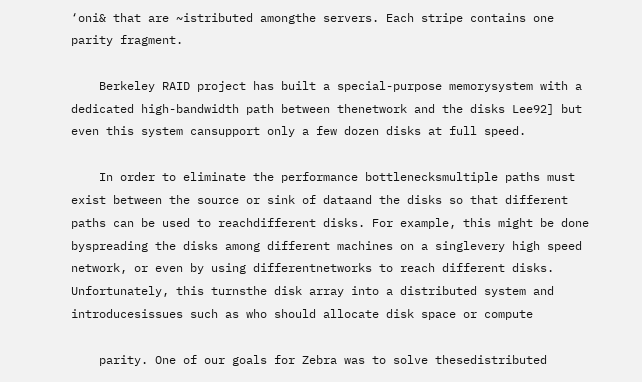‘oni& that are ~istributed amongthe servers. Each stripe contains one parity fragment.

    Berkeley RAID project has built a special-purpose memorysystem with a dedicated high-bandwidth path between thenetwork and the disks Lee92] but even this system cansupport only a few dozen disks at full speed.

    In order to eliminate the performance bottlenecksmultiple paths must exist between the source or sink of dataand the disks so that different paths can be used to reachdifferent disks. For example, this might be done byspreading the disks among different machines on a singlevery high speed network, or even by using differentnetworks to reach different disks. Unfortunately, this turnsthe disk array into a distributed system and introducesissues such as who should allocate disk space or compute

    parity. One of our goals for Zebra was to solve thesedistributed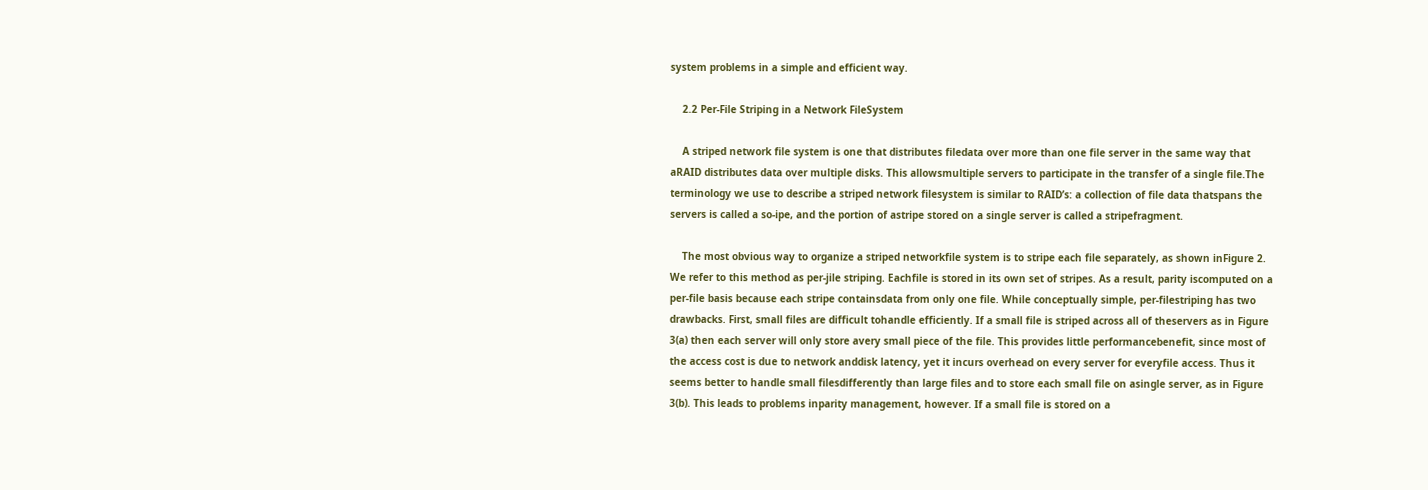system problems in a simple and efficient way.

    2.2 Per-File Striping in a Network FileSystem

    A striped network file system is one that distributes filedata over more than one file server in the same way that aRAID distributes data over multiple disks. This allowsmultiple servers to participate in the transfer of a single file.The terminology we use to describe a striped network filesystem is similar to RAID’s: a collection of file data thatspans the servers is called a so-ipe, and the portion of astripe stored on a single server is called a stripefragment.

    The most obvious way to organize a striped networkfile system is to stripe each file separately, as shown inFigure 2. We refer to this method as per-jile striping. Eachfile is stored in its own set of stripes. As a result, parity iscomputed on a per-file basis because each stripe containsdata from only one file. While conceptually simple, per-filestriping has two drawbacks. First, small files are difficult tohandle efficiently. If a small file is striped across all of theservers as in Figure 3(a) then each server will only store avery small piece of the file. This provides little performancebenefit, since most of the access cost is due to network anddisk latency, yet it incurs overhead on every server for everyfile access. Thus it seems better to handle small filesdifferently than large files and to store each small file on asingle server, as in Figure 3(b). This leads to problems inparity management, however. If a small file is stored on a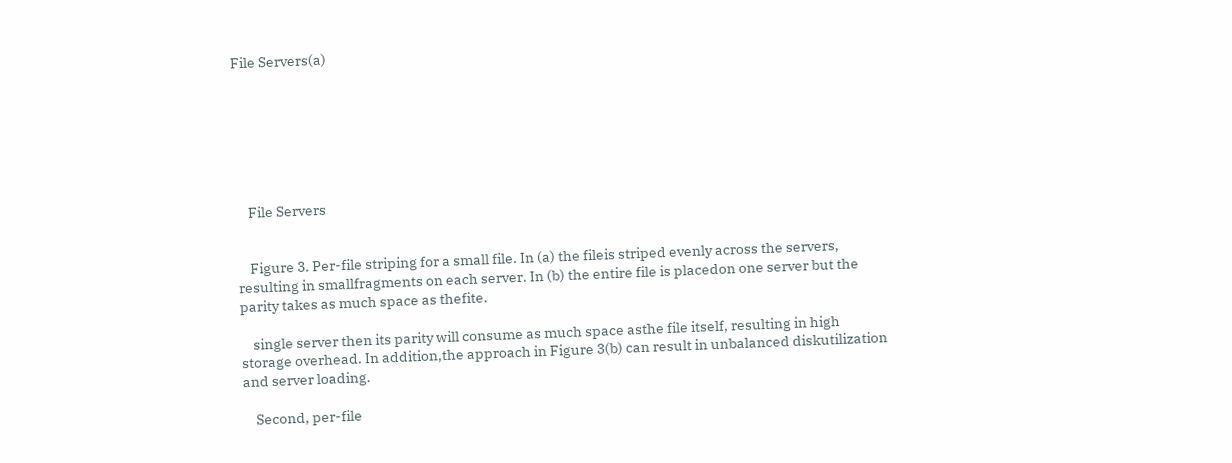File Servers(a)







    File Servers


    Figure 3. Per-file striping for a small file. In (a) the fileis striped evenly across the servers, resulting in smallfragments on each server. In (b) the entire file is placedon one server but the parity takes as much space as thefite.

    single server then its parity will consume as much space asthe file itself, resulting in high storage overhead. In addition,the approach in Figure 3(b) can result in unbalanced diskutilization and server loading.

    Second, per-file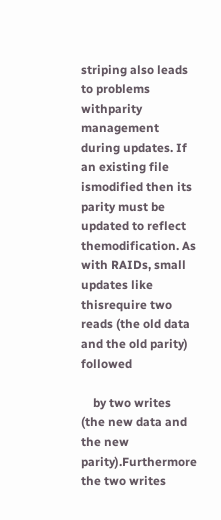striping also leads to problems withparity management during updates. If an existing file ismodified then its parity must be updated to reflect themodification. As with RAIDs, small updates like thisrequire two reads (the old data and the old parity) followed

    by two writes (the new data and the new parity).Furthermore the two writes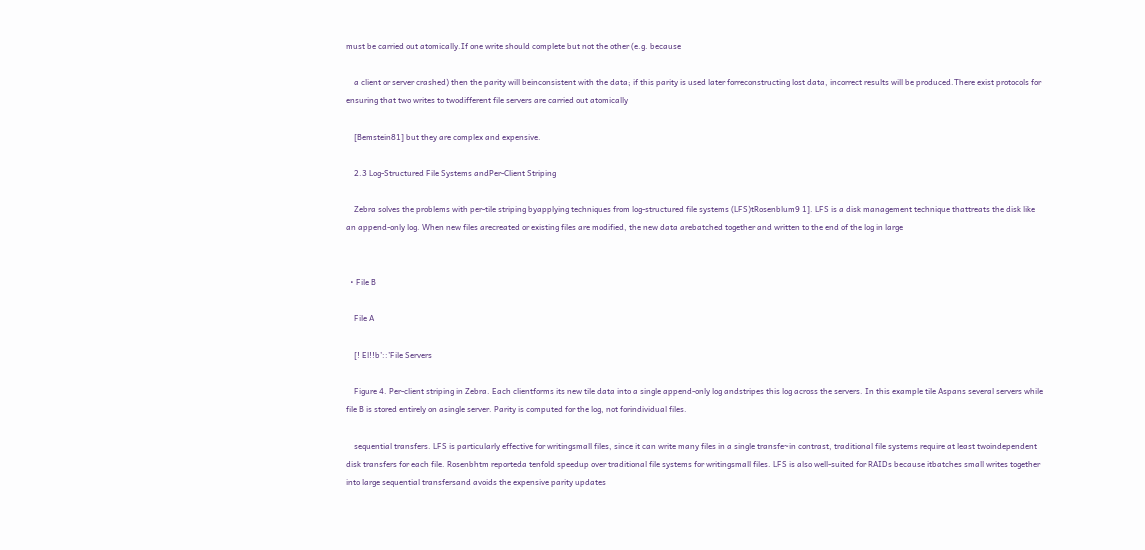must be carried out atomically.If one write should complete but not the other (e.g. because

    a client or server crashed) then the parity will beinconsistent with the data; if this parity is used later forreconstructing lost data, incorrect results will be produced.There exist protocols for ensuring that two writes to twodifferent file servers are carried out atomically

    [Bemstein81] but they are complex and expensive.

    2.3 Log-Structured File Systems andPer-Client Striping

    Zebra solves the problems with per-tile striping byapplying techniques from log-structured file systems (LFS)tRosenblum9 1]. LFS is a disk management technique thattreats the disk like an append-only log. When new files arecreated or existing files are modified, the new data arebatched together and written to the end of the log in large


  • File B

    File A

    [! El!!b’::’File Servers

    Figure 4. Per-client striping in Zebra. Each clientforms its new tile data into a single append-only log andstripes this log across the servers. In this example tile Aspans several servers while file B is stored entirely on asingle server. Parity is computed for the log, not forindividual files.

    sequential transfers. LFS is particularly effective for writingsmall files, since it can write many files in a single transfe~in contrast, traditional file systems require at least twoindependent disk transfers for each file. Rosenbhtm reporteda tenfold speedup over traditional file systems for writingsmall files. LFS is also well-suited for RAIDs because itbatches small writes together into large sequential transfersand avoids the expensive parity updates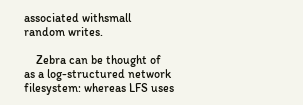associated withsmall random writes.

    Zebra can be thought of as a log-structured network filesystem: whereas LFS uses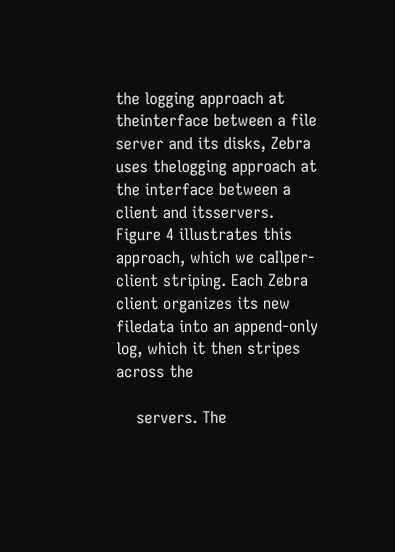the logging approach at theinterface between a file server and its disks, Zebra uses thelogging approach at the interface between a client and itsservers. Figure 4 illustrates this approach, which we caIlper-client striping. Each Zebra client organizes its new filedata into an append-only log, which it then stripes across the

    servers. The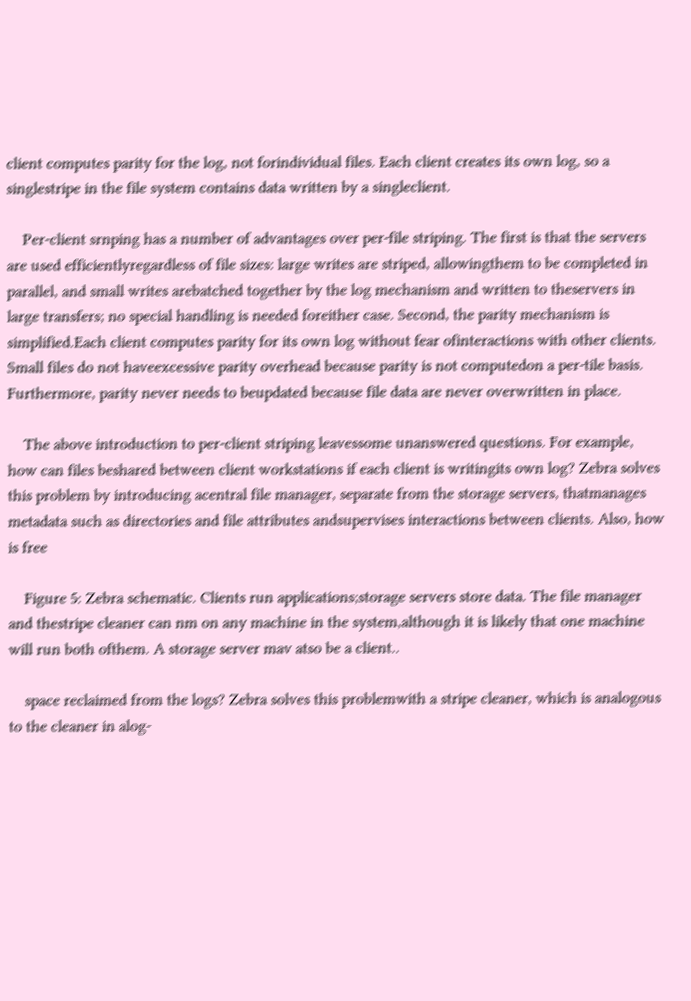client computes parity for the log, not forindividual files. Each client creates its own log, so a singlestripe in the file system contains data written by a singleclient.

    Per-client srnping has a number of advantages over per-file striping. The first is that the servers are used efficientlyregardless of file sizes: large writes are striped, allowingthem to be completed in parallel, and small writes arebatched together by the log mechanism and written to theservers in large transfers; no special handling is needed foreither case. Second, the parity mechanism is simplified.Each client computes parity for its own log without fear ofinteractions with other clients. Small files do not haveexcessive parity overhead because parity is not computedon a per-tile basis. Furthermore, parity never needs to beupdated because file data are never overwritten in place.

    The above introduction to per-client striping leavessome unanswered questions. For example, how can files beshared between client workstations if each client is writingits own log? Zebra solves this problem by introducing acentral file manager, separate from the storage servers, thatmanages metadata such as directories and file attributes andsupervises interactions between clients. Also, how is free

    Figure 5: Zebra schematic. Clients run applications;storage servers store data. The file manager and thestripe cleaner can nm on any machine in the system,although it is likely that one machine will run both ofthem. A storage server mav atso be a client..

    space reclaimed from the logs? Zebra solves this problemwith a stripe cleaner, which is analogous to the cleaner in alog-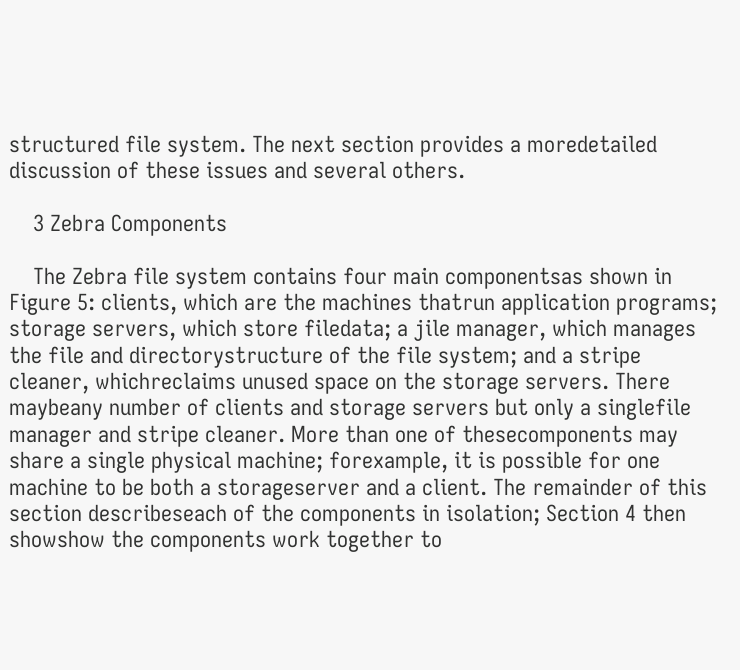structured file system. The next section provides a moredetailed discussion of these issues and several others.

    3 Zebra Components

    The Zebra file system contains four main componentsas shown in Figure 5: clients, which are the machines thatrun application programs; storage servers, which store filedata; a jile manager, which manages the file and directorystructure of the file system; and a stripe cleaner, whichreclaims unused space on the storage servers. There maybeany number of clients and storage servers but only a singlefile manager and stripe cleaner. More than one of thesecomponents may share a single physical machine; forexample, it is possible for one machine to be both a storageserver and a client. The remainder of this section describeseach of the components in isolation; Section 4 then showshow the components work together to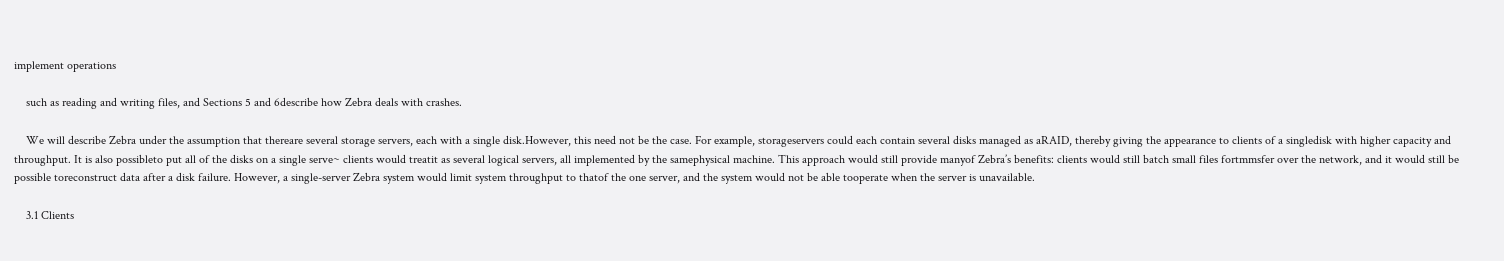implement operations

    such as reading and writing files, and Sections 5 and 6describe how Zebra deals with crashes.

    We will describe Zebra under the assumption that thereare several storage servers, each with a single disk.However, this need not be the case. For example, storageservers could each contain several disks managed as aRAID, thereby giving the appearance to clients of a singledisk with higher capacity and throughput. It is also possibleto put all of the disks on a single serve~ clients would treatit as several logical servers, all implemented by the samephysical machine. This approach would still provide manyof Zebra’s benefits: clients would still batch small files fortmmsfer over the network, and it would still be possible toreconstruct data after a disk failure. However, a single-server Zebra system would limit system throughput to thatof the one server, and the system would not be able tooperate when the server is unavailable.

    3.1 Clients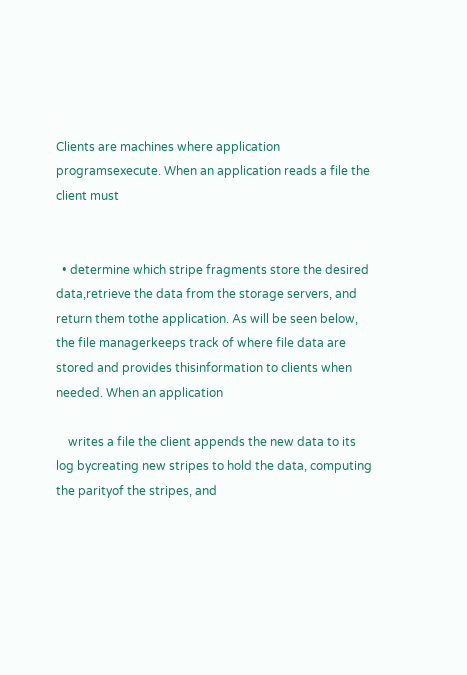Clients are machines where application programsexecute. When an application reads a file the client must


  • determine which stripe fragments store the desired data,retrieve the data from the storage servers, and return them tothe application. As will be seen below, the file managerkeeps track of where file data are stored and provides thisinformation to clients when needed. When an application

    writes a file the client appends the new data to its log bycreating new stripes to hold the data, computing the parityof the stripes, and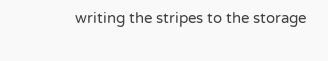writing the stripes to the storage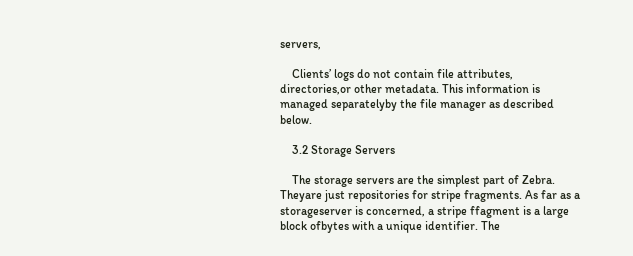servers,

    Clients’ logs do not contain file attributes, directories,or other metadata. This information is managed separatelyby the file manager as described below.

    3.2 Storage Servers

    The storage servers are the simplest part of Zebra. Theyare just repositories for stripe fragments. As far as a storageserver is concerned, a stripe ffagment is a large block ofbytes with a unique identifier. The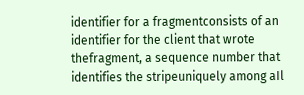identifier for a fragmentconsists of an identifier for the client that wrote thefragment, a sequence number that identifies the stripeuniquely among aIl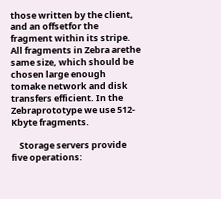those written by the client, and an offsetfor the fragment within its stripe. All fragments in Zebra arethe same size, which should be chosen large enough tomake network and disk transfers efficient. In the Zebraprototype we use 512-Kbyte fragments.

    Storage servers provide five operations: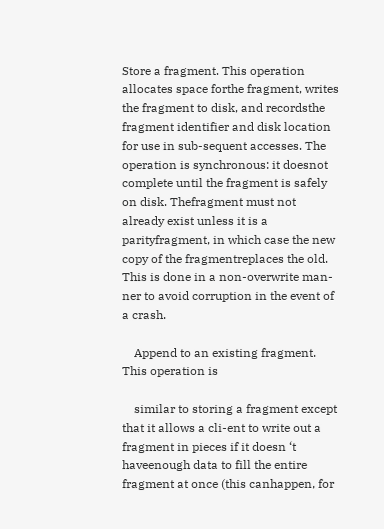Store a fragment. This operation allocates space forthe fragment, writes the fragment to disk, and recordsthe fragment identifier and disk location for use in sub-sequent accesses. The operation is synchronous: it doesnot complete until the fragment is safely on disk. Thefragment must not already exist unless it is a parityfragment, in which case the new copy of the fragmentreplaces the old. This is done in a non-overwrite man-ner to avoid corruption in the event of a crash.

    Append to an existing fragment. This operation is

    similar to storing a fragment except that it allows a cli-ent to write out a fragment in pieces if it doesn ‘t haveenough data to fill the entire fragment at once (this canhappen, for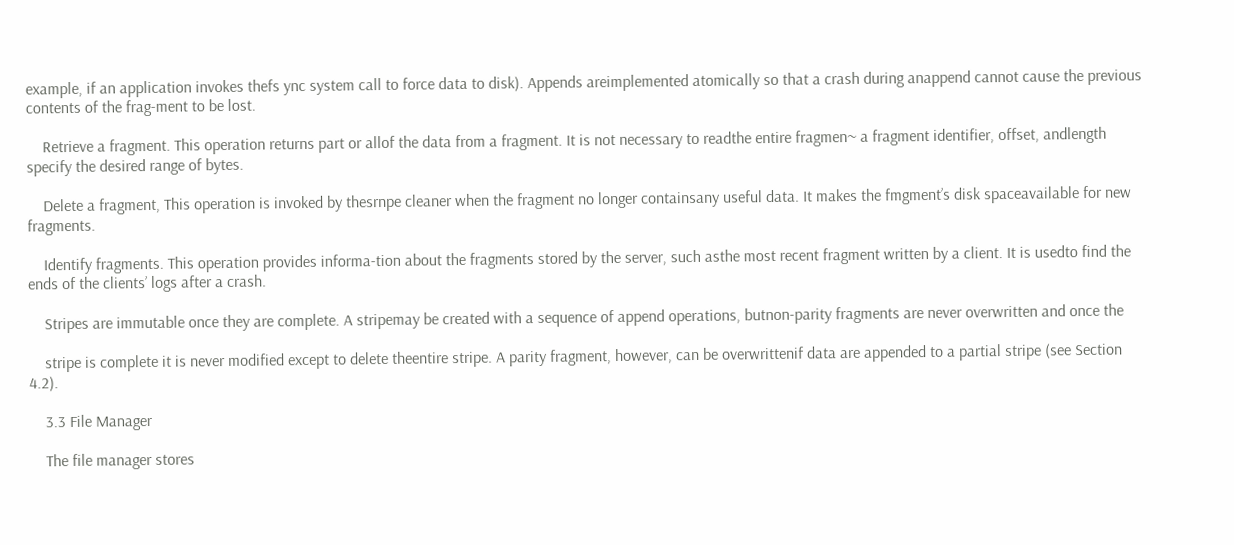example, if an application invokes thefs ync system call to force data to disk). Appends areimplemented atomically so that a crash during anappend cannot cause the previous contents of the frag-ment to be lost.

    Retrieve a fragment. This operation returns part or allof the data from a fragment. It is not necessary to readthe entire fragmen~ a fragment identifier, offset, andlength specify the desired range of bytes.

    Delete a fragment, This operation is invoked by thesrnpe cleaner when the fragment no longer containsany useful data. It makes the fmgment’s disk spaceavailable for new fragments.

    Identify fragments. This operation provides informa-tion about the fragments stored by the server, such asthe most recent fragment written by a client. It is usedto find the ends of the clients’ logs after a crash.

    Stripes are immutable once they are complete. A stripemay be created with a sequence of append operations, butnon-parity fragments are never overwritten and once the

    stripe is complete it is never modified except to delete theentire stripe. A parity fragment, however, can be overwrittenif data are appended to a partial stripe (see Section 4.2).

    3.3 File Manager

    The file manager stores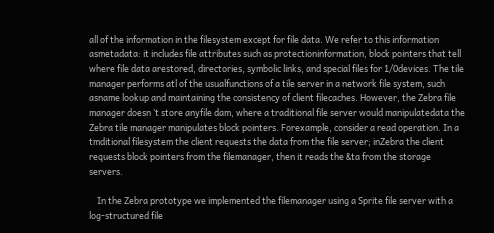all of the information in the filesystem except for file data. We refer to this information asmetadata: it includes file attributes such as protectioninformation, block pointers that tell where file data arestored, directories, symbolic links, and special files for 1/0devices. The tile manager performs atl of the usualfunctions of a tile server in a network file system, such asname lookup and maintaining the consistency of client filecaches. However, the Zebra file manager doesn ‘t store anyfile dam, where a traditional file server would manipulatedata the Zebra tile manager manipulates block pointers. Forexample, consider a read operation. In a tmditional filesystem the client requests the data from the file server; inZebra the client requests block pointers from the filemanager, then it reads the &ta from the storage servers.

    In the Zebra prototype we implemented the filemanager using a Sprite file server with a log-structured file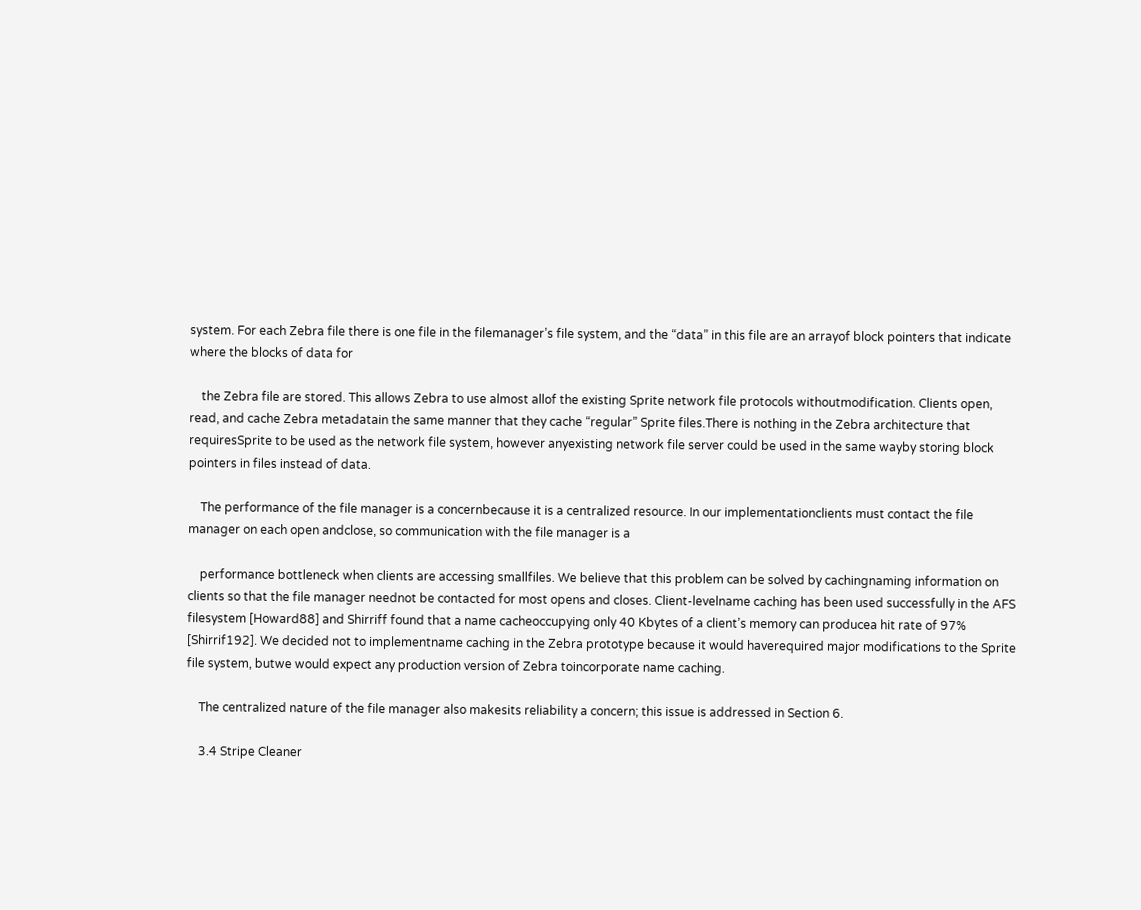system. For each Zebra file there is one file in the filemanager’s file system, and the “data” in this file are an arrayof block pointers that indicate where the blocks of data for

    the Zebra file are stored. This allows Zebra to use almost allof the existing Sprite network file protocols withoutmodification. Clients open, read, and cache Zebra metadatain the same manner that they cache “regular” Sprite files.There is nothing in the Zebra architecture that requiresSprite to be used as the network file system, however anyexisting network file server could be used in the same wayby storing block pointers in files instead of data.

    The performance of the file manager is a concernbecause it is a centralized resource. In our implementationclients must contact the file manager on each open andclose, so communication with the file manager is a

    performance bottleneck when clients are accessing smallfiles. We believe that this problem can be solved by cachingnaming information on clients so that the file manager neednot be contacted for most opens and closes. Client-levelname caching has been used successfully in the AFS filesystem [Howard88] and Shirriff found that a name cacheoccupying only 40 Kbytes of a client’s memory can producea hit rate of 97% [Shirrif192]. We decided not to implementname caching in the Zebra prototype because it would haverequired major modifications to the Sprite file system, butwe would expect any production version of Zebra toincorporate name caching.

    The centralized nature of the file manager also makesits reliability a concern; this issue is addressed in Section 6.

    3.4 Stripe Cleaner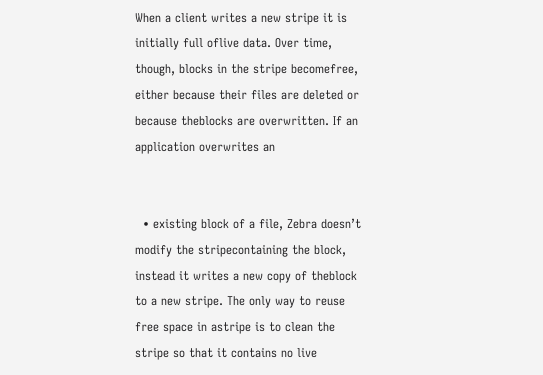When a client writes a new stripe it is initially full oflive data. Over time, though, blocks in the stripe becomefree, either because their files are deleted or because theblocks are overwritten. If an application overwrites an


  • existing block of a file, Zebra doesn’t modify the stripecontaining the block, instead it writes a new copy of theblock to a new stripe. The only way to reuse free space in astripe is to clean the stripe so that it contains no live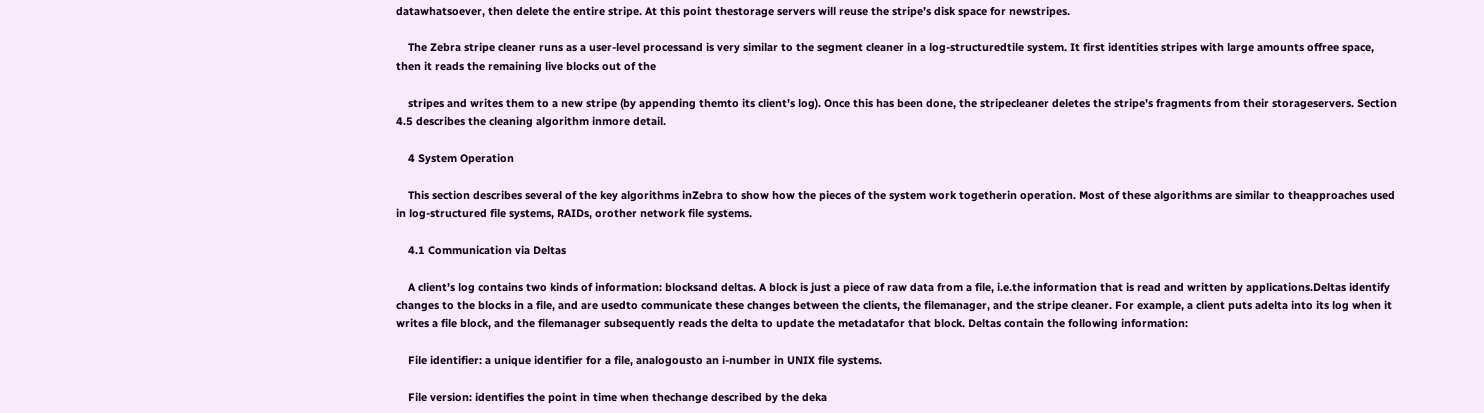datawhatsoever, then delete the entire stripe. At this point thestorage servers will reuse the stripe’s disk space for newstripes.

    The Zebra stripe cleaner runs as a user-level processand is very similar to the segment cleaner in a log-structuredtile system. It first identities stripes with large amounts offree space, then it reads the remaining live blocks out of the

    stripes and writes them to a new stripe (by appending themto its client’s log). Once this has been done, the stripecleaner deletes the stripe’s fragments from their storageservers. Section 4.5 describes the cleaning algorithm inmore detail.

    4 System Operation

    This section describes several of the key algorithms inZebra to show how the pieces of the system work togetherin operation. Most of these algorithms are similar to theapproaches used in log-structured file systems, RAIDs, orother network file systems.

    4.1 Communication via Deltas

    A client’s log contains two kinds of information: blocksand deltas. A block is just a piece of raw data from a file, i.e.the information that is read and written by applications.Deltas identify changes to the blocks in a file, and are usedto communicate these changes between the clients, the filemanager, and the stripe cleaner. For example, a client puts adelta into its log when it writes a file block, and the filemanager subsequently reads the delta to update the metadatafor that block. Deltas contain the following information:

    File identifier: a unique identifier for a file, analogousto an i-number in UNIX file systems.

    File version: identifies the point in time when thechange described by the deka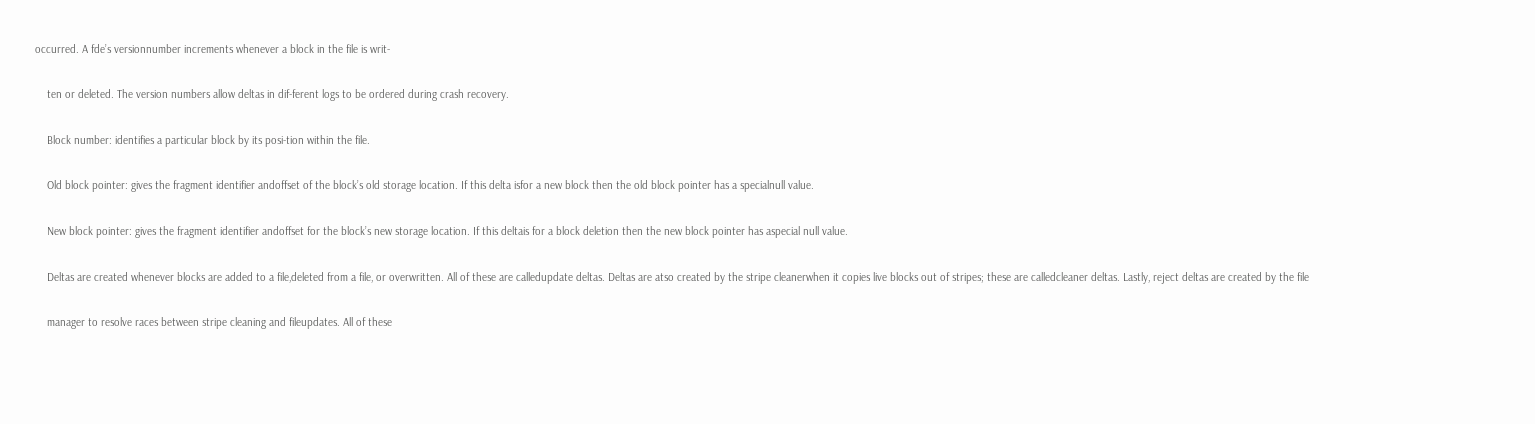occurred. A fde’s versionnumber increments whenever a block in the file is writ-

    ten or deleted. The version numbers allow deltas in dif-ferent logs to be ordered during crash recovery.

    Block number: identifies a particular block by its posi-tion within the file.

    Old block pointer: gives the fragment identifier andoffset of the block’s old storage location. If this delta isfor a new block then the old block pointer has a specialnull value.

    New block pointer: gives the fragment identifier andoffset for the block’s new storage location. If this deltais for a block deletion then the new block pointer has aspecial null value.

    Deltas are created whenever blocks are added to a file,deleted from a file, or overwritten. All of these are calledupdate deltas. Deltas are atso created by the stripe cleanerwhen it copies live blocks out of stripes; these are calledcleaner deltas. Lastly, reject deltas are created by the file

    manager to resolve races between stripe cleaning and fileupdates. All of these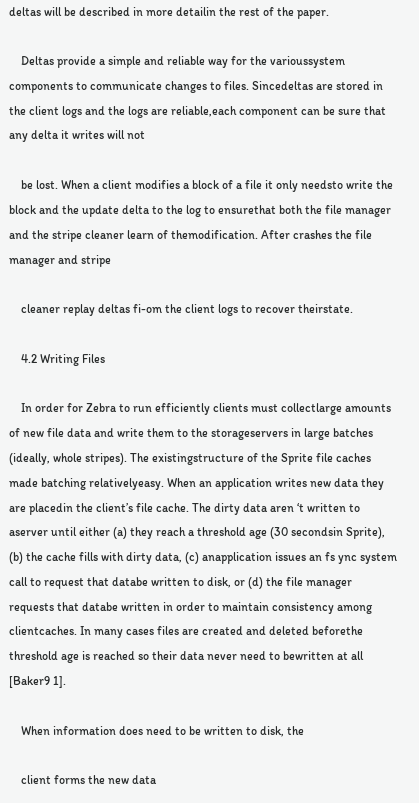deltas will be described in more detailin the rest of the paper.

    Deltas provide a simple and reliable way for the varioussystem components to communicate changes to files. Sincedeltas are stored in the client logs and the logs are reliable,each component can be sure that any delta it writes will not

    be lost. When a client modifies a block of a file it only needsto write the block and the update delta to the log to ensurethat both the file manager and the stripe cleaner learn of themodification. After crashes the file manager and stripe

    cleaner replay deltas fi-om the client logs to recover theirstate.

    4.2 Writing Files

    In order for Zebra to run efficiently clients must collectlarge amounts of new file data and write them to the storageservers in large batches (ideally, whole stripes). The existingstructure of the Sprite file caches made batching relativelyeasy. When an application writes new data they are placedin the client’s file cache. The dirty data aren ‘t written to aserver until either (a) they reach a threshold age (30 secondsin Sprite), (b) the cache fills with dirty data, (c) anapplication issues an fs ync system call to request that databe written to disk, or (d) the file manager requests that databe written in order to maintain consistency among clientcaches. In many cases files are created and deleted beforethe threshold age is reached so their data never need to bewritten at all [Baker9 1].

    When information does need to be written to disk, the

    client forms the new data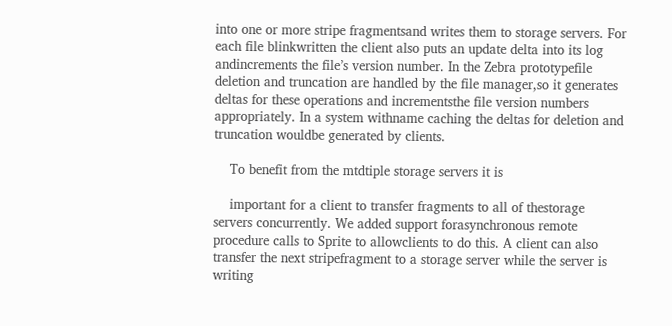into one or more stripe fragmentsand writes them to storage servers. For each file blinkwritten the client also puts an update delta into its log andincrements the file’s version number. In the Zebra prototypefile deletion and truncation are handled by the file manager,so it generates deltas for these operations and incrementsthe file version numbers appropriately. In a system withname caching the deltas for deletion and truncation wouldbe generated by clients.

    To benefit from the mtdtiple storage servers it is

    important for a client to transfer fragments to all of thestorage servers concurrently. We added support forasynchronous remote procedure calls to Sprite to allowclients to do this. A client can also transfer the next stripefragment to a storage server while the server is writing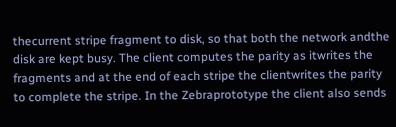thecurrent stripe fragment to disk, so that both the network andthe disk are kept busy. The client computes the parity as itwrites the fragments and at the end of each stripe the clientwrites the parity to complete the stripe. In the Zebraprototype the client also sends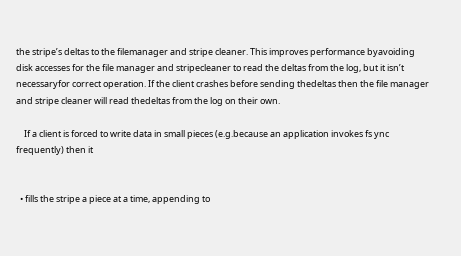the stripe’s deltas to the filemanager and stripe cleaner. This improves performance byavoiding disk accesses for the file manager and stripecleaner to read the deltas from the log, but it isn’t necessaryfor correct operation. If the client crashes before sending thedeltas then the file manager and stripe cleaner will read thedeltas from the log on their own.

    If a client is forced to write data in small pieces (e.g.because an application invokes fs ync frequently) then it


  • fills the stripe a piece at a time, appending to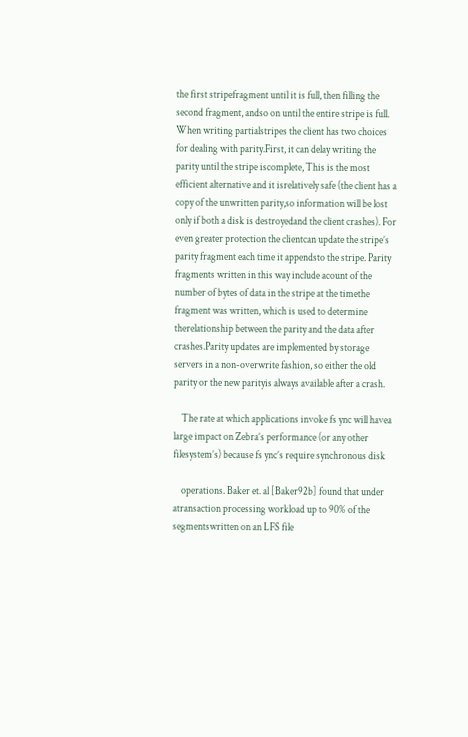the first stripefragment until it is full, then filling the second fragment, andso on until the entire stripe is full. When writing partialstripes the client has two choices for dealing with parity.First, it can delay writing the parity until the stripe iscomplete, This is the most efficient alternative and it isrelatively safe (the client has a copy of the unwritten parity,so information will be lost only if both a disk is destroyedand the client crashes). For even greater protection the clientcan update the stripe’s parity fragment each time it appendsto the stripe. Parity fragments written in this way include acount of the number of bytes of data in the stripe at the timethe fragment was written, which is used to determine therelationship between the parity and the data after crashes.Parity updates are implemented by storage servers in a non-overwrite fashion, so either the old parity or the new parityis always available after a crash.

    The rate at which applications invoke fs ync will havea large impact on Zebra’s performance (or any other filesystem’s) because fs ync’s require synchronous disk

    operations. Baker et. al [Baker92b] found that under atransaction processing workload up to 90% of the segmentswritten on an LFS file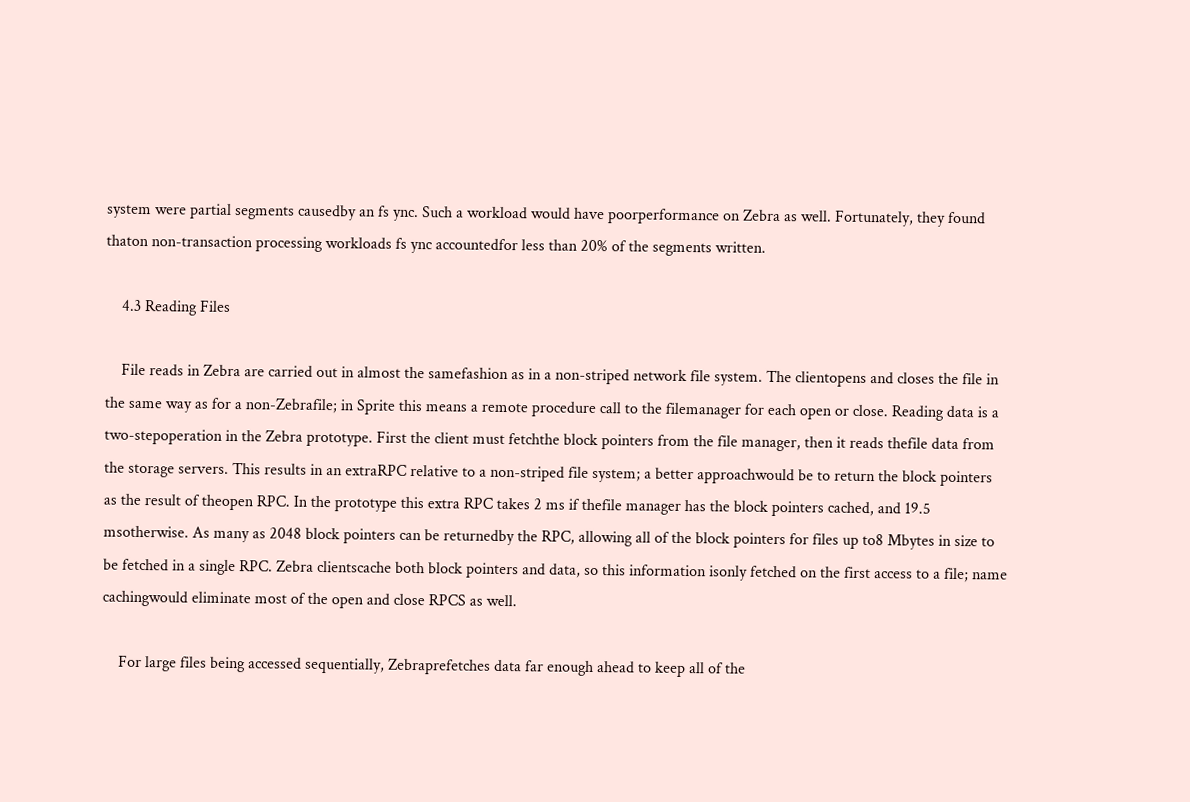system were partial segments causedby an fs ync. Such a workload would have poorperformance on Zebra as well. Fortunately, they found thaton non-transaction processing workloads fs ync accountedfor less than 20% of the segments written.

    4.3 Reading Files

    File reads in Zebra are carried out in almost the samefashion as in a non-striped network file system. The clientopens and closes the file in the same way as for a non-Zebrafile; in Sprite this means a remote procedure call to the filemanager for each open or close. Reading data is a two-stepoperation in the Zebra prototype. First the client must fetchthe block pointers from the file manager, then it reads thefile data from the storage servers. This results in an extraRPC relative to a non-striped file system; a better approachwould be to return the block pointers as the result of theopen RPC. In the prototype this extra RPC takes 2 ms if thefile manager has the block pointers cached, and 19.5 msotherwise. As many as 2048 block pointers can be returnedby the RPC, allowing all of the block pointers for files up to8 Mbytes in size to be fetched in a single RPC. Zebra clientscache both block pointers and data, so this information isonly fetched on the first access to a file; name cachingwould eliminate most of the open and close RPCS as well.

    For large files being accessed sequentially, Zebraprefetches data far enough ahead to keep all of the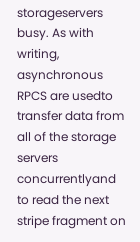storageservers busy. As with writing, asynchronous RPCS are usedto transfer data from all of the storage servers concurrentlyand to read the next stripe fragment on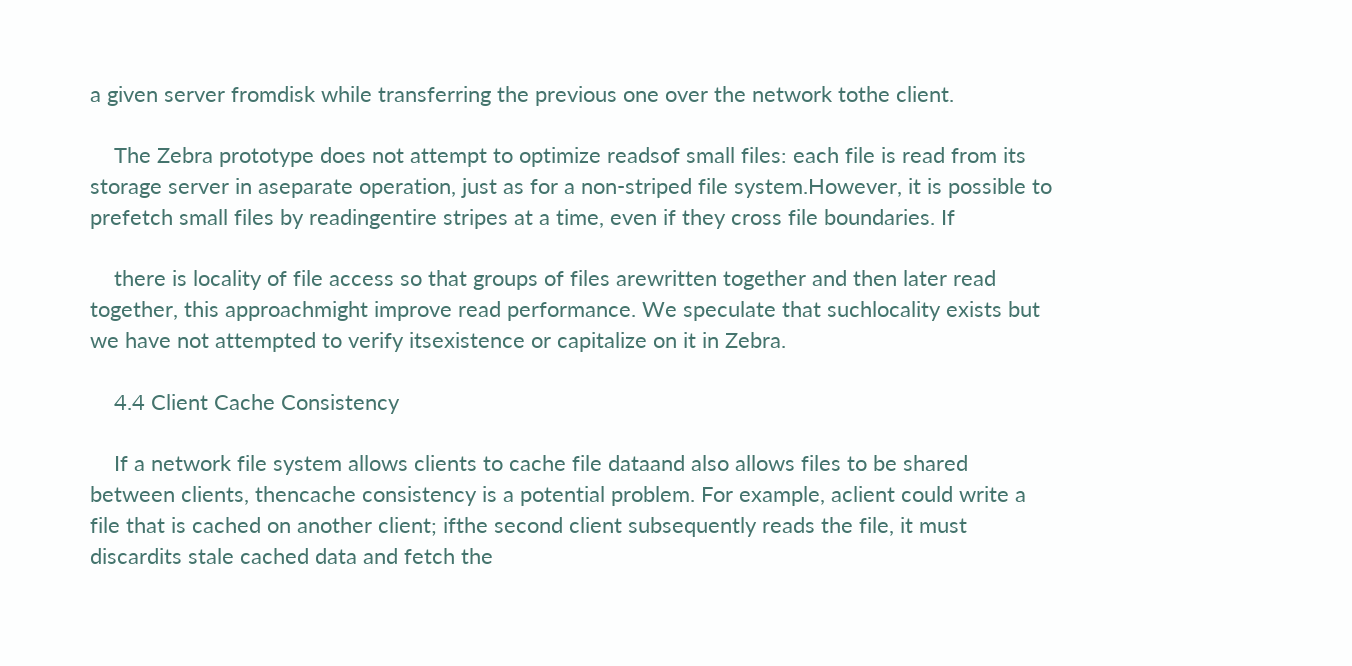a given server fromdisk while transferring the previous one over the network tothe client.

    The Zebra prototype does not attempt to optimize readsof small files: each file is read from its storage server in aseparate operation, just as for a non-striped file system.However, it is possible to prefetch small files by readingentire stripes at a time, even if they cross file boundaries. If

    there is locality of file access so that groups of files arewritten together and then later read together, this approachmight improve read performance. We speculate that suchlocality exists but we have not attempted to verify itsexistence or capitalize on it in Zebra.

    4.4 Client Cache Consistency

    If a network file system allows clients to cache file dataand also allows files to be shared between clients, thencache consistency is a potential problem. For example, aclient could write a file that is cached on another client; ifthe second client subsequently reads the file, it must discardits stale cached data and fetch the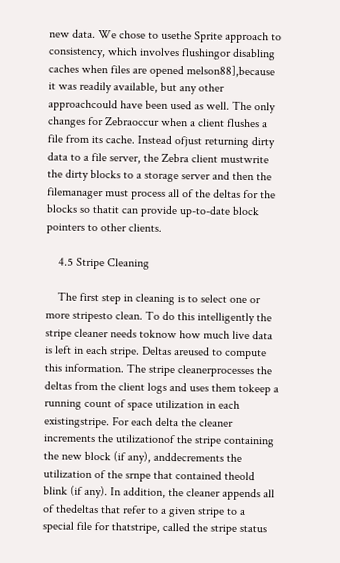new data. We chose to usethe Sprite approach to consistency, which involves flushingor disabling caches when files are opened melson88],because it was readily available, but any other approachcould have been used as well. The only changes for Zebraoccur when a client flushes a file from its cache. Instead ofjust returning dirty data to a file server, the Zebra client mustwrite the dirty blocks to a storage server and then the filemanager must process all of the deltas for the blocks so thatit can provide up-to-date block pointers to other clients.

    4.5 Stripe Cleaning

    The first step in cleaning is to select one or more stripesto clean. To do this intelligently the stripe cleaner needs toknow how much live data is left in each stripe. Deltas areused to compute this information. The stripe cleanerprocesses the deltas from the client logs and uses them tokeep a running count of space utilization in each existingstripe. For each delta the cleaner increments the utilizationof the stripe containing the new block (if any), anddecrements the utilization of the srnpe that contained theold blink (if any). In addition, the cleaner appends all of thedeltas that refer to a given stripe to a special file for thatstripe, called the stripe status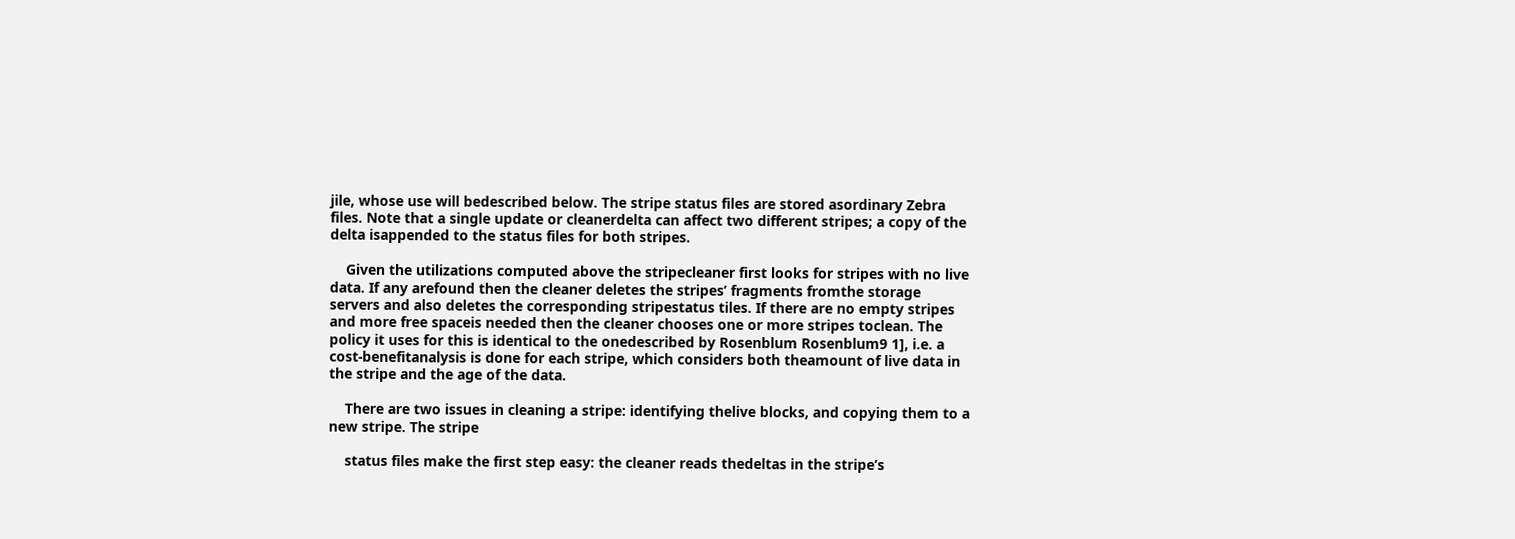jile, whose use will bedescribed below. The stripe status files are stored asordinary Zebra files. Note that a single update or cleanerdelta can affect two different stripes; a copy of the delta isappended to the status files for both stripes.

    Given the utilizations computed above the stripecleaner first looks for stripes with no live data. If any arefound then the cleaner deletes the stripes’ fragments fromthe storage servers and also deletes the corresponding stripestatus tiles. If there are no empty stripes and more free spaceis needed then the cleaner chooses one or more stripes toclean. The policy it uses for this is identical to the onedescribed by Rosenblum Rosenblum9 1], i.e. a cost-benefitanalysis is done for each stripe, which considers both theamount of live data in the stripe and the age of the data.

    There are two issues in cleaning a stripe: identifying thelive blocks, and copying them to a new stripe. The stripe

    status files make the first step easy: the cleaner reads thedeltas in the stripe’s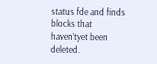status fde and finds blocks that haven’tyet been deleted.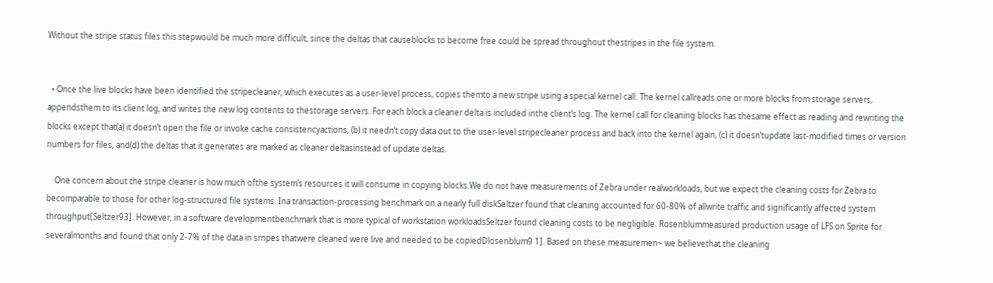Without the stripe status files this stepwould be much more difficult, since the deltas that causeblocks to become free could be spread throughout thestripes in the file system.


  • Once the live blocks have been identified the stripecleaner, which executes as a user-level process, copies themto a new stripe using a special kernel call. The kernel callreads one or more blocks from storage servers, appendsthem to its client log, and writes the new log contents to thestorage servers. For each block a cleaner delta is included inthe client’s log. The kernel call for cleaning blocks has thesame effect as reading and rewriting the blocks except that(a) it doesn’t open the file or invoke cache consistencyactions, (b) it needn’t copy data out to the user-level stripecleaner process and back into the kernel again, (c) it doesn’tupdate last-modified times or version numbers for files, and(d) the deltas that it generates are marked as cleaner deltasinstead of update deltas.

    One concern about the stripe cleaner is how much ofthe system’s resources it will consume in copying blocks.We do not have measurements of Zebra under realworkloads, but we expect the cleaning costs for Zebra to becomparable to those for other log-structured file systems. Ina transaction-processing benchmark on a nearly full diskSeltzer found that cleaning accounted for 60-80% of allwrite traffic and significantly affected system throughput[Seltzer93]. However, in a software developmentbenchmark that is more typical of workstation workloadsSeltzer found cleaning costs to be negligible. Rosenblummeasured production usage of LFS on Sprite for severalmonths and found that only 2-7% of the data in srnpes thatwere cleaned were live and needed to be copiedDlosenblum9 1]. Based on these measuremen~ we believethat the cleaning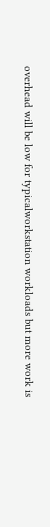overhead will be low for typicalworkstation workloads but more work is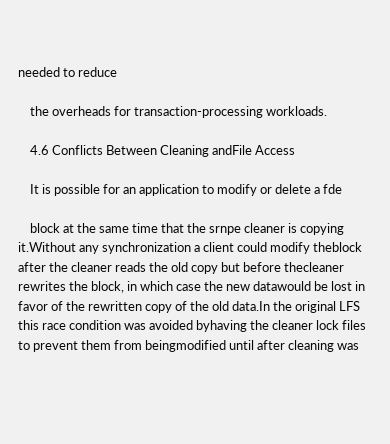needed to reduce

    the overheads for transaction-processing workloads.

    4.6 Conflicts Between Cleaning andFile Access

    It is possible for an application to modify or delete a fde

    block at the same time that the srnpe cleaner is copying it.Without any synchronization a client could modify theblock after the cleaner reads the old copy but before thecleaner rewrites the block, in which case the new datawould be lost in favor of the rewritten copy of the old data.In the original LFS this race condition was avoided byhaving the cleaner lock files to prevent them from beingmodified until after cleaning was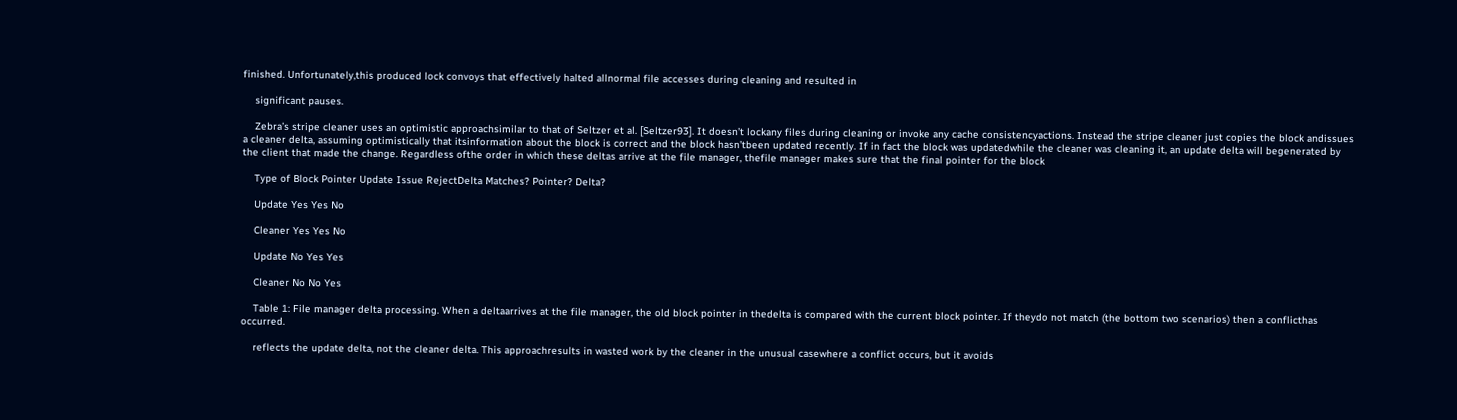finished. Unfortunately,this produced lock convoys that effectively halted allnormal file accesses during cleaning and resulted in

    significant pauses.

    Zebra’s stripe cleaner uses an optimistic approachsimilar to that of Seltzer et al. [Seltzer93]. It doesn’t lockany files during cleaning or invoke any cache consistencyactions. Instead the stripe cleaner just copies the block andissues a cleaner delta, assuming optimistically that itsinformation about the block is correct and the block hasn’tbeen updated recently. If in fact the block was updatedwhile the cleaner was cleaning it, an update delta will begenerated by the client that made the change. Regardless ofthe order in which these deltas arrive at the file manager, thefile manager makes sure that the final pointer for the block

    Type of Block Pointer Update Issue RejectDelta Matches? Pointer? Delta?

    Update Yes Yes No

    Cleaner Yes Yes No

    Update No Yes Yes

    Cleaner No No Yes

    Table 1: File manager delta processing. When a deltaarrives at the file manager, the old block pointer in thedelta is compared with the current block pointer. If theydo not match (the bottom two scenarios) then a conflicthas occurred.

    reflects the update delta, not the cleaner delta. This approachresults in wasted work by the cleaner in the unusual casewhere a conflict occurs, but it avoids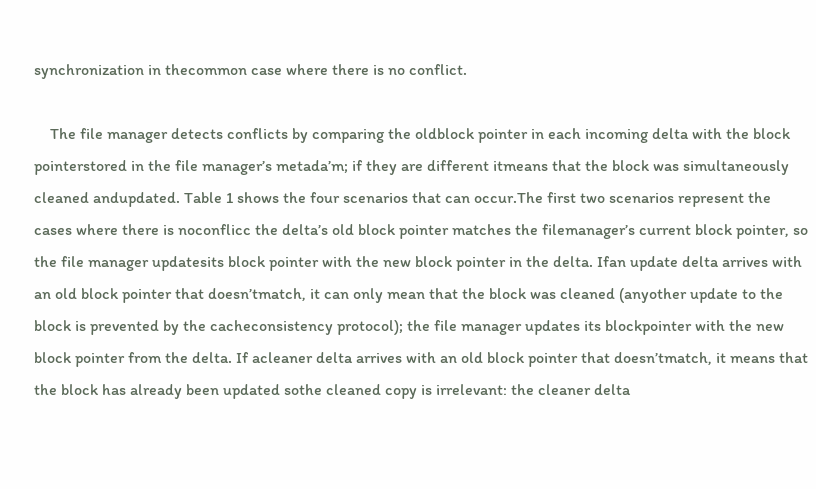synchronization in thecommon case where there is no conflict.

    The file manager detects conflicts by comparing the oldblock pointer in each incoming delta with the block pointerstored in the file manager’s metada’m; if they are different itmeans that the block was simultaneously cleaned andupdated. Table 1 shows the four scenarios that can occur.The first two scenarios represent the cases where there is noconflicc the delta’s old block pointer matches the filemanager’s current block pointer, so the file manager updatesits block pointer with the new block pointer in the delta. Ifan update delta arrives with an old block pointer that doesn’tmatch, it can only mean that the block was cleaned (anyother update to the block is prevented by the cacheconsistency protocol); the file manager updates its blockpointer with the new block pointer from the delta. If acleaner delta arrives with an old block pointer that doesn’tmatch, it means that the block has already been updated sothe cleaned copy is irrelevant: the cleaner delta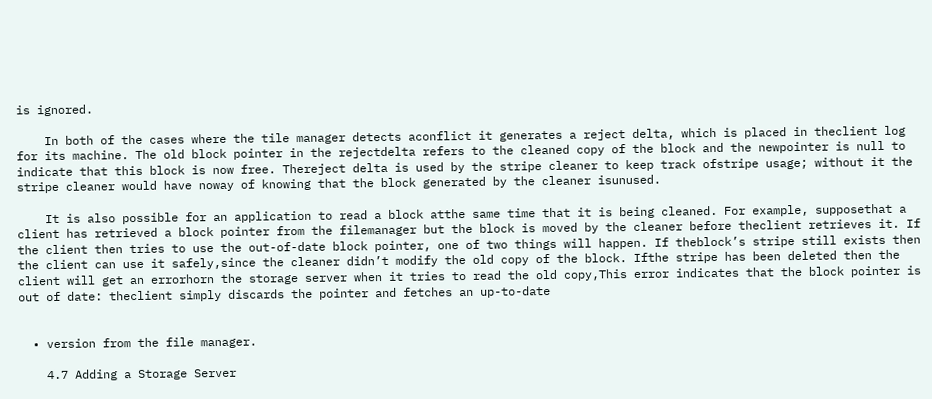is ignored.

    In both of the cases where the tile manager detects aconflict it generates a reject delta, which is placed in theclient log for its machine. The old block pointer in the rejectdelta refers to the cleaned copy of the block and the newpointer is null to indicate that this block is now free. Thereject delta is used by the stripe cleaner to keep track ofstripe usage; without it the stripe cleaner would have noway of knowing that the block generated by the cleaner isunused.

    It is also possible for an application to read a block atthe same time that it is being cleaned. For example, supposethat a client has retrieved a block pointer from the filemanager but the block is moved by the cleaner before theclient retrieves it. If the client then tries to use the out-of-date block pointer, one of two things will happen. If theblock’s stripe still exists then the client can use it safely,since the cleaner didn’t modify the old copy of the block. Ifthe stripe has been deleted then the client will get an errorhorn the storage server when it tries to read the old copy,This error indicates that the block pointer is out of date: theclient simply discards the pointer and fetches an up-to-date


  • version from the file manager.

    4.7 Adding a Storage Server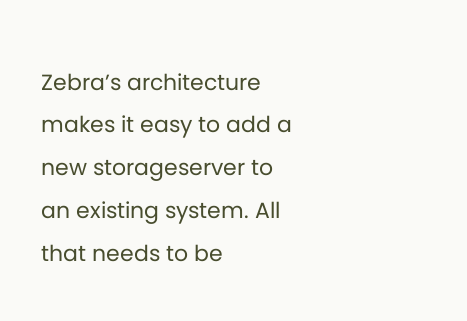Zebra’s architecture makes it easy to add a new storageserver to an existing system. All that needs to be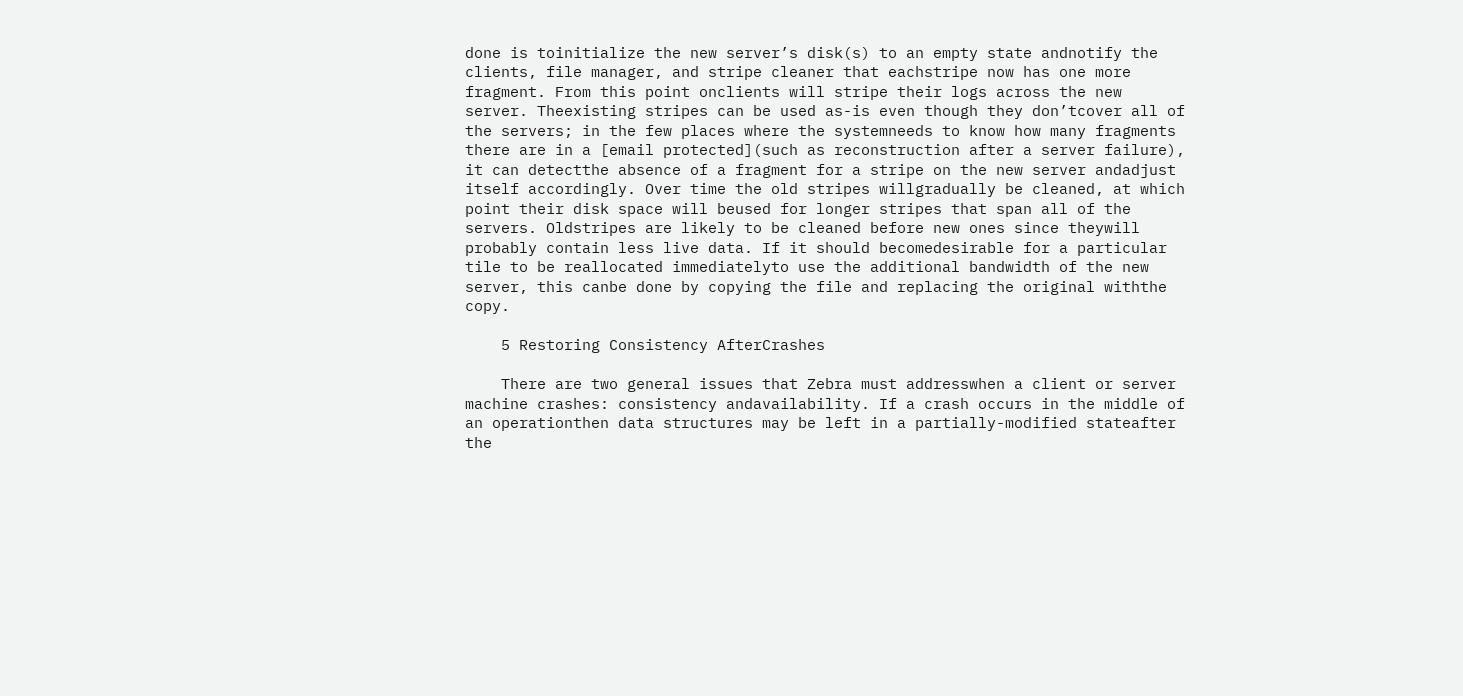done is toinitialize the new server’s disk(s) to an empty state andnotify the clients, file manager, and stripe cleaner that eachstripe now has one more fragment. From this point onclients will stripe their logs across the new server. Theexisting stripes can be used as-is even though they don’tcover all of the servers; in the few places where the systemneeds to know how many fragments there are in a [email protected](such as reconstruction after a server failure), it can detectthe absence of a fragment for a stripe on the new server andadjust itself accordingly. Over time the old stripes willgradually be cleaned, at which point their disk space will beused for longer stripes that span all of the servers. Oldstripes are likely to be cleaned before new ones since theywill probably contain less live data. If it should becomedesirable for a particular tile to be reallocated immediatelyto use the additional bandwidth of the new server, this canbe done by copying the file and replacing the original withthe copy.

    5 Restoring Consistency AfterCrashes

    There are two general issues that Zebra must addresswhen a client or server machine crashes: consistency andavailability. If a crash occurs in the middle of an operationthen data structures may be left in a partially-modified stateafter the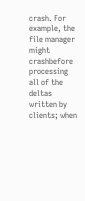crash. For example, the file manager might crashbefore processing all of the deltas written by clients; when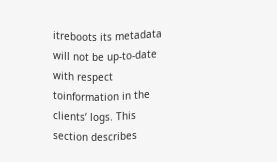itreboots its metadata will not be up-to-date with respect toinformation in the clients’ logs. This section describes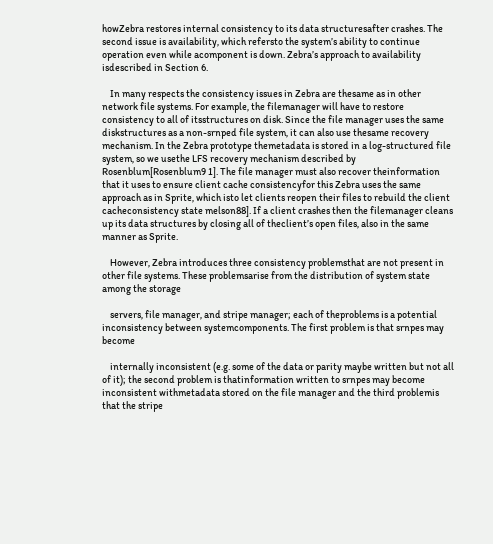howZebra restores internal consistency to its data structuresafter crashes. The second issue is availability, which refersto the system’s ability to continue operation even while acomponent is down. Zebra’s approach to availability isdescribed in Section 6.

    In many respects the consistency issues in Zebra are thesame as in other network file systems. For example, the filemanager will have to restore consistency to all of itsstructures on disk. Since the file manager uses the same diskstructures as a non-srnped file system, it can also use thesame recovery mechanism. In the Zebra prototype themetadata is stored in a log-structured file system, so we usethe LFS recovery mechanism described by Rosenblum[Rosenblum9 1]. The file manager must also recover theinformation that it uses to ensure client cache consistencyfor this Zebra uses the same approach as in Sprite, which isto let clients reopen their files to rebuild the client cacheconsistency state melson88]. If a client crashes then the filemanager cleans up its data structures by closing all of theclient’s open files, also in the same manner as Sprite.

    However, Zebra introduces three consistency problemsthat are not present in other file systems. These problemsarise from the distribution of system state among the storage

    servers, file manager, and stripe manager; each of theproblems is a potential inconsistency between systemcomponents. The first problem is that srnpes may become

    internally inconsistent (e.g. some of the data or parity maybe written but not all of it); the second problem is thatinformation written to srnpes may become inconsistent withmetadata stored on the file manager and the third problemis that the stripe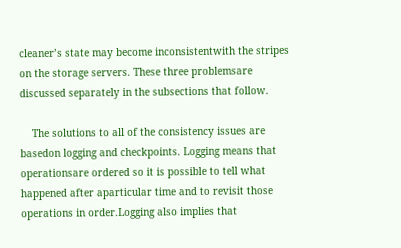cleaner’s state may become inconsistentwith the stripes on the storage servers. These three problemsare discussed separately in the subsections that follow.

    The solutions to all of the consistency issues are basedon logging and checkpoints. Logging means that operationsare ordered so it is possible to tell what happened after aparticular time and to revisit those operations in order.Logging also implies that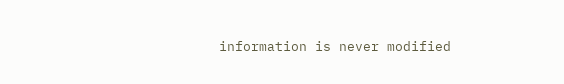information is never modified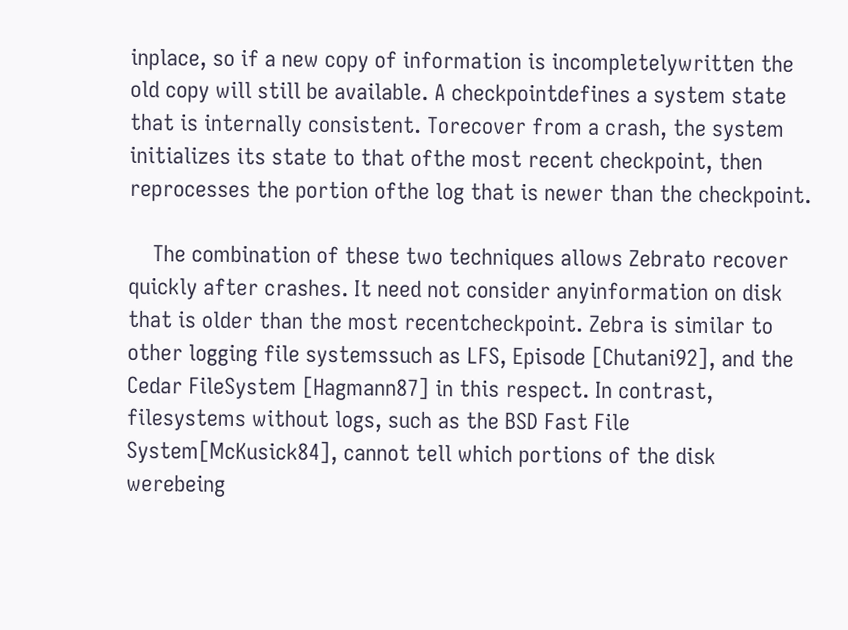inplace, so if a new copy of information is incompletelywritten the old copy will still be available. A checkpointdefines a system state that is internally consistent. Torecover from a crash, the system initializes its state to that ofthe most recent checkpoint, then reprocesses the portion ofthe log that is newer than the checkpoint.

    The combination of these two techniques allows Zebrato recover quickly after crashes. It need not consider anyinformation on disk that is older than the most recentcheckpoint. Zebra is similar to other logging file systemssuch as LFS, Episode [Chutani92], and the Cedar FileSystem [Hagmann87] in this respect. In contrast, filesystems without logs, such as the BSD Fast File System[McKusick84], cannot tell which portions of the disk werebeing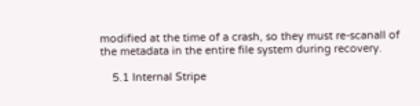modified at the time of a crash, so they must re-scanall of the metadata in the entire file system during recovery.

    5.1 Internal Stripe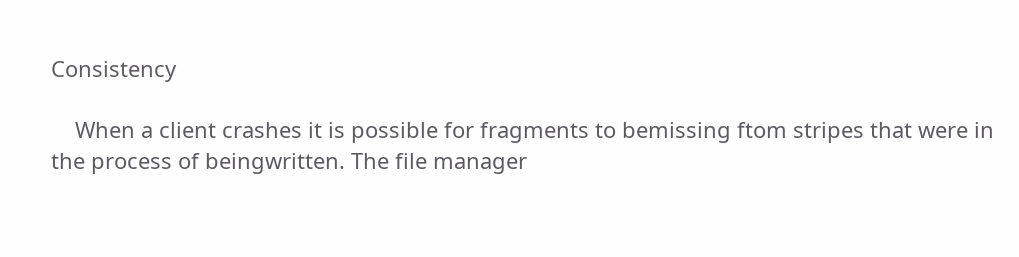Consistency

    When a client crashes it is possible for fragments to bemissing ftom stripes that were in the process of beingwritten. The file manager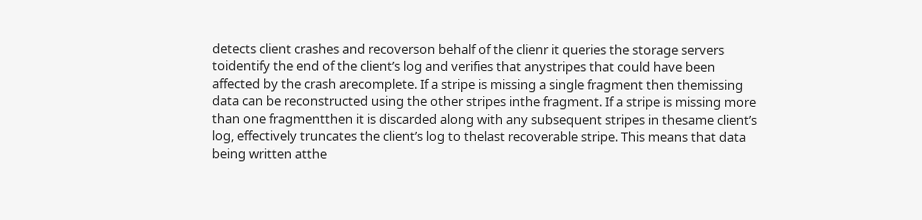detects client crashes and recoverson behalf of the clienr it queries the storage servers toidentify the end of the client’s log and verifies that anystripes that could have been affected by the crash arecomplete. If a stripe is missing a single fragment then themissing data can be reconstructed using the other stripes inthe fragment. If a stripe is missing more than one fragmentthen it is discarded along with any subsequent stripes in thesame client’s log, effectively truncates the client’s log to thelast recoverable stripe. This means that data being written atthe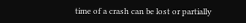time of a crash can be lost or partially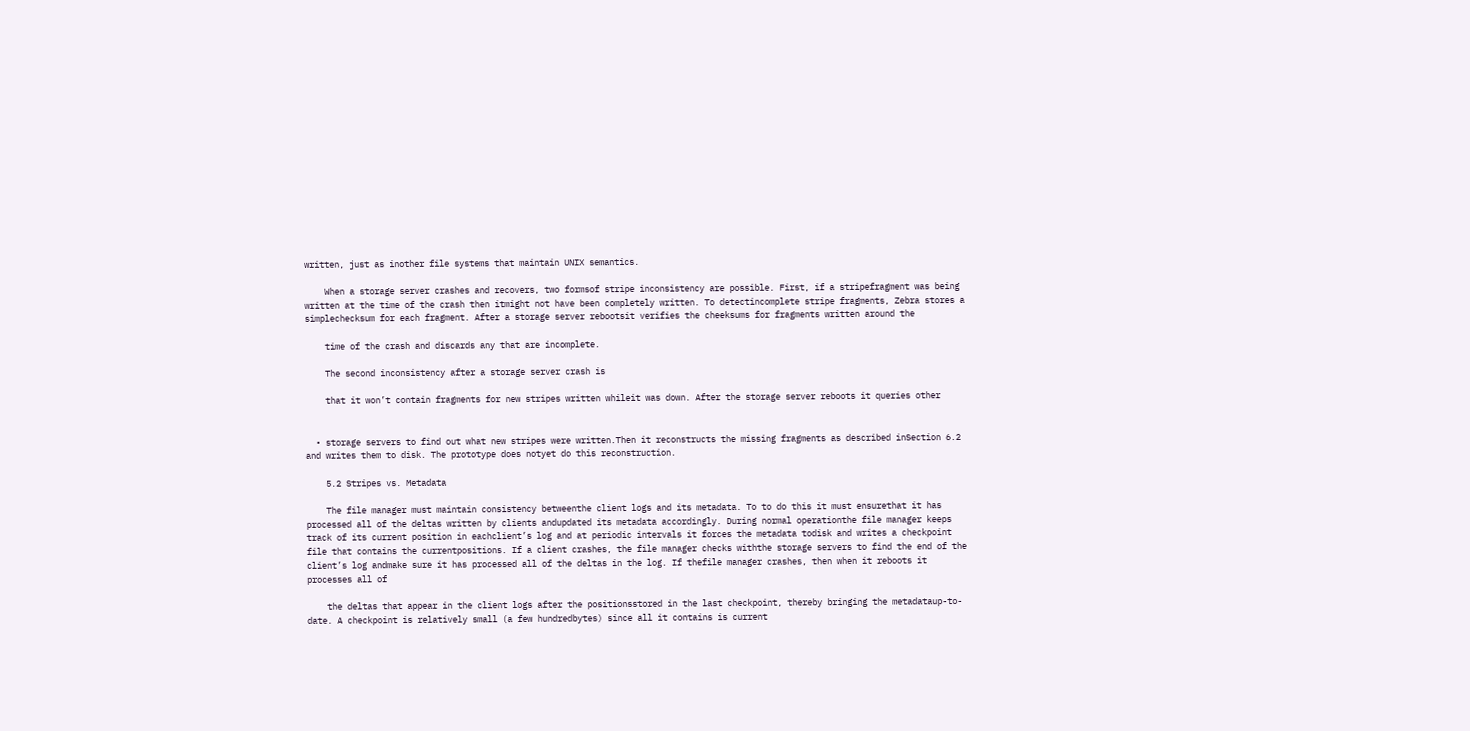written, just as inother file systems that maintain UNIX semantics.

    When a storage server crashes and recovers, two formsof stripe inconsistency are possible. First, if a stripefragment was being written at the time of the crash then itmight not have been completely written. To detectincomplete stripe fragments, Zebra stores a simplechecksum for each fragment. After a storage server rebootsit verifies the cheeksums for fragments written around the

    time of the crash and discards any that are incomplete.

    The second inconsistency after a storage server crash is

    that it won’t contain fragments for new stripes written whileit was down. After the storage server reboots it queries other


  • storage servers to find out what new stripes were written.Then it reconstructs the missing fragments as described inSection 6.2 and writes them to disk. The prototype does notyet do this reconstruction.

    5.2 Stripes vs. Metadata

    The file manager must maintain consistency betweenthe client logs and its metadata. To to do this it must ensurethat it has processed all of the deltas written by clients andupdated its metadata accordingly. During normal operationthe file manager keeps track of its current position in eachclient’s log and at periodic intervals it forces the metadata todisk and writes a checkpoint file that contains the currentpositions. If a client crashes, the file manager checks withthe storage servers to find the end of the client’s log andmake sure it has processed all of the deltas in the log. If thefile manager crashes, then when it reboots it processes all of

    the deltas that appear in the client logs after the positionsstored in the last checkpoint, thereby bringing the metadataup-to-date. A checkpoint is relatively small (a few hundredbytes) since all it contains is current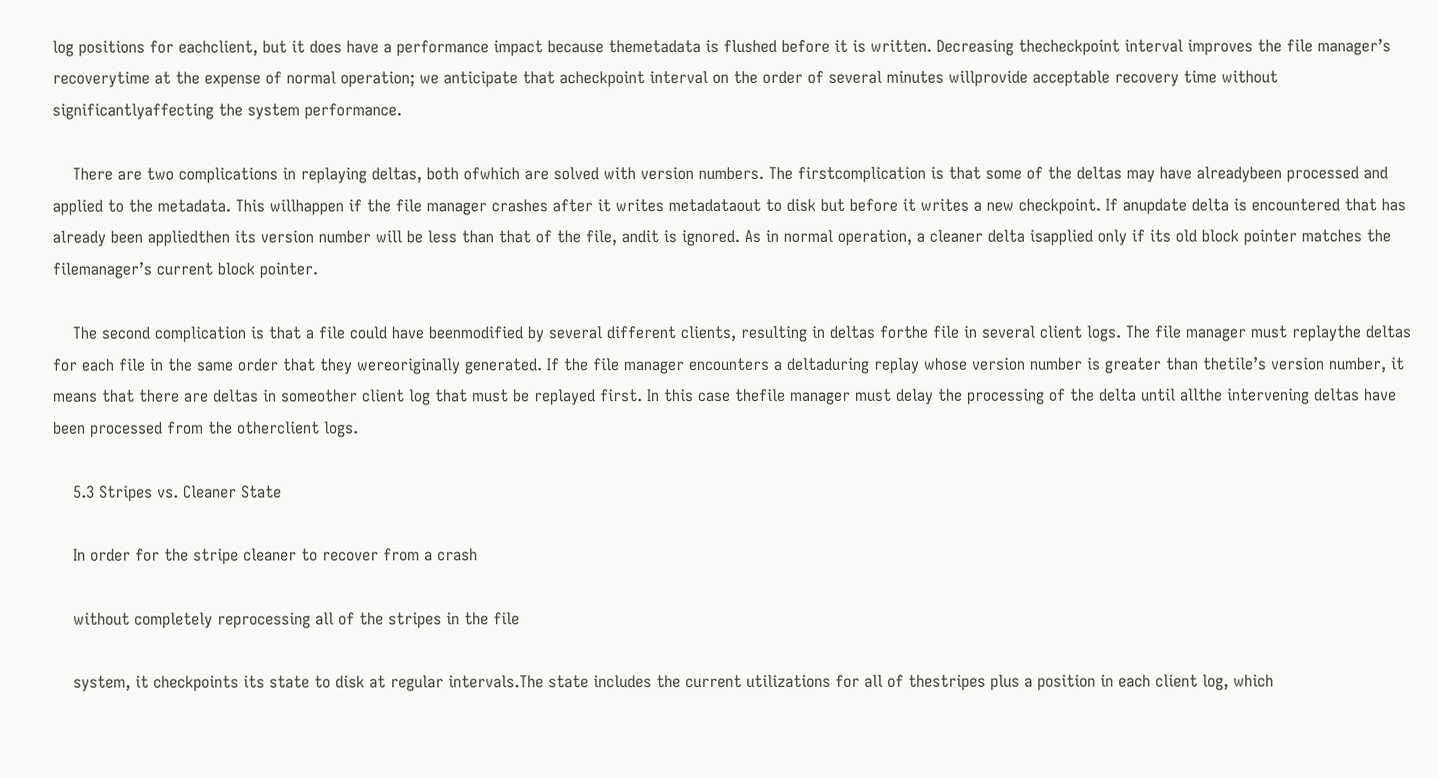log positions for eachclient, but it does have a performance impact because themetadata is flushed before it is written. Decreasing thecheckpoint interval improves the file manager’s recoverytime at the expense of normal operation; we anticipate that acheckpoint interval on the order of several minutes willprovide acceptable recovery time without significantlyaffecting the system performance.

    There are two complications in replaying deltas, both ofwhich are solved with version numbers. The firstcomplication is that some of the deltas may have alreadybeen processed and applied to the metadata. This willhappen if the file manager crashes after it writes metadataout to disk but before it writes a new checkpoint. If anupdate delta is encountered that has already been appliedthen its version number will be less than that of the file, andit is ignored. As in normal operation, a cleaner delta isapplied only if its old block pointer matches the filemanager’s current block pointer.

    The second complication is that a file could have beenmodified by several different clients, resulting in deltas forthe file in several client logs. The file manager must replaythe deltas for each file in the same order that they wereoriginally generated. If the file manager encounters a deltaduring replay whose version number is greater than thetile’s version number, it means that there are deltas in someother client log that must be replayed first. In this case thefile manager must delay the processing of the delta until allthe intervening deltas have been processed from the otherclient logs.

    5.3 Stripes vs. Cleaner State

    In order for the stripe cleaner to recover from a crash

    without completely reprocessing all of the stripes in the file

    system, it checkpoints its state to disk at regular intervals.The state includes the current utilizations for all of thestripes plus a position in each client log, which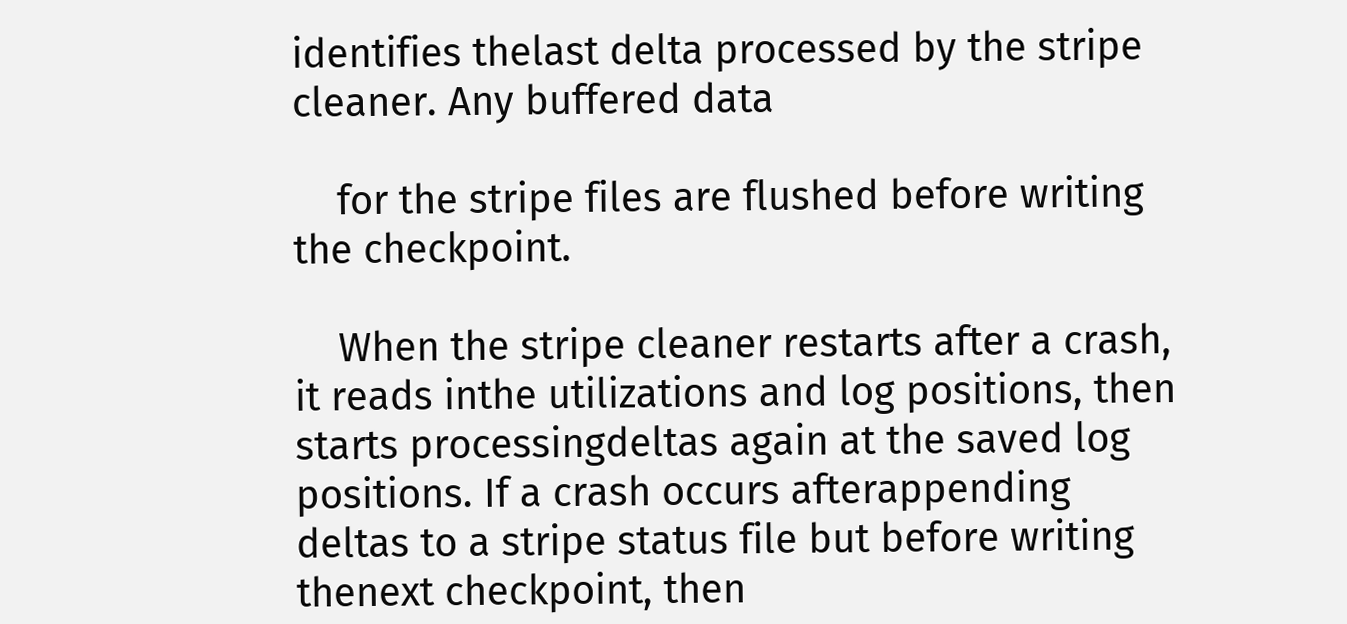identifies thelast delta processed by the stripe cleaner. Any buffered data

    for the stripe files are flushed before writing the checkpoint.

    When the stripe cleaner restarts after a crash, it reads inthe utilizations and log positions, then starts processingdeltas again at the saved log positions. If a crash occurs afterappending deltas to a stripe status file but before writing thenext checkpoint, then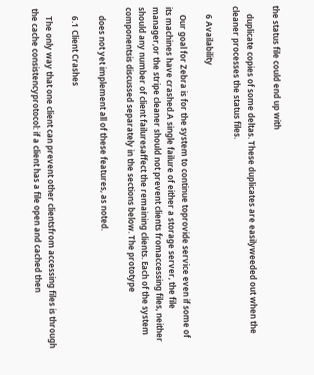the status file could end up with

    duplicate copies of some deltas. These duplicates are easilyweeded out when the cleaner processes the status files.

    6 Availability

    Our goal for Zebra is for the system to continue toprovide service even if some of its machines have crashed.A single failure of either a storage server, the file manager,or the stripe cleaner should not prevent clients fromaccessing files, neither should any number of client failuresaffect the remaining clients. Each of the system componentsis discussed separately in the sections below. The prototype

    does not yet implement all of these features, as noted.

    6.1 Client Crashes

    The only way that one client can prevent other clientsfrom accessing files is through the cache consistencyprotocol: if a client has a file open and cached then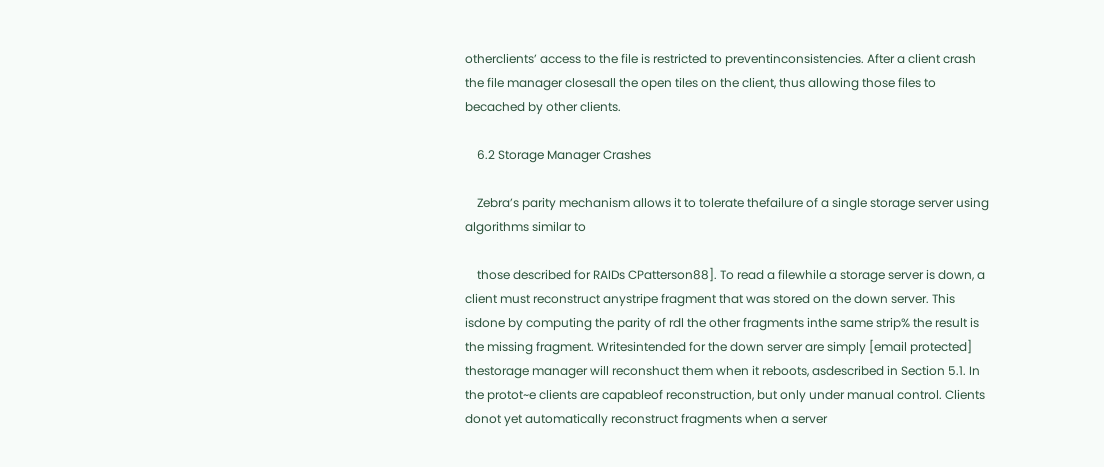otherclients’ access to the file is restricted to preventinconsistencies. After a client crash the file manager closesall the open tiles on the client, thus allowing those files to becached by other clients.

    6.2 Storage Manager Crashes

    Zebra’s parity mechanism allows it to tolerate thefailure of a single storage server using algorithms similar to

    those described for RAIDs CPatterson88]. To read a filewhile a storage server is down, a client must reconstruct anystripe fragment that was stored on the down server. This isdone by computing the parity of rdl the other fragments inthe same strip% the result is the missing fragment. Writesintended for the down server are simply [email protected] thestorage manager will reconshuct them when it reboots, asdescribed in Section 5.1. In the protot~e clients are capableof reconstruction, but only under manual control. Clients donot yet automatically reconstruct fragments when a server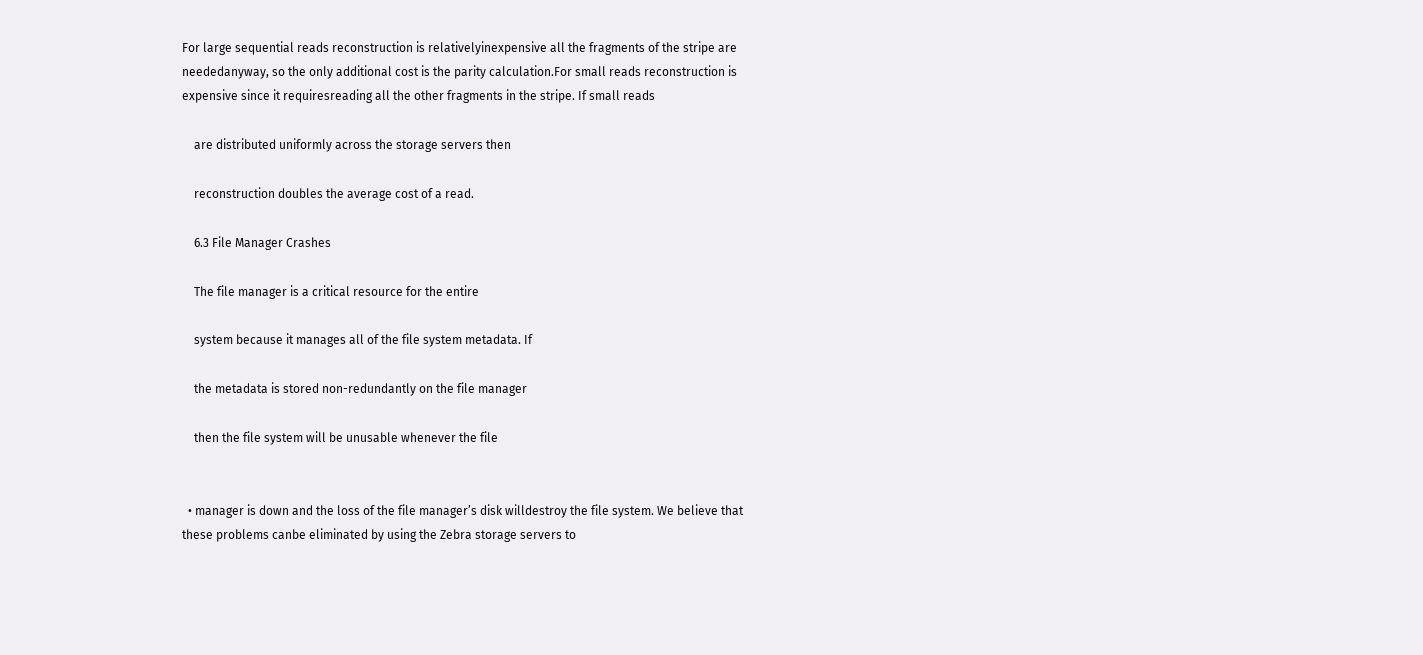For large sequential reads reconstruction is relativelyinexpensive all the fragments of the stripe are neededanyway, so the only additional cost is the parity calculation.For small reads reconstruction is expensive since it requiresreading all the other fragments in the stripe. If small reads

    are distributed uniformly across the storage servers then

    reconstruction doubles the average cost of a read.

    6.3 File Manager Crashes

    The file manager is a critical resource for the entire

    system because it manages all of the file system metadata. If

    the metadata is stored non-redundantly on the file manager

    then the file system will be unusable whenever the file


  • manager is down and the loss of the file manager’s disk willdestroy the file system. We believe that these problems canbe eliminated by using the Zebra storage servers to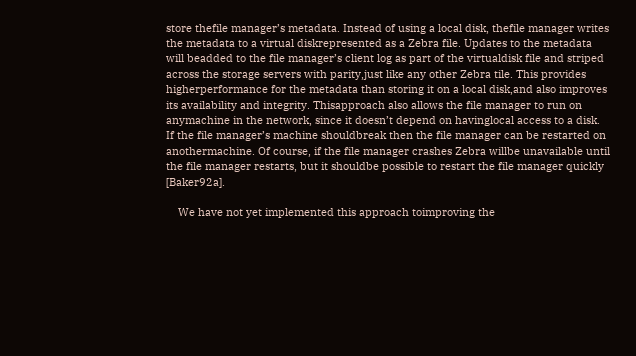store thefile manager’s metadata. Instead of using a local disk, thefile manager writes the metadata to a virtual diskrepresented as a Zebra file. Updates to the metadata will beadded to the file manager’s client log as part of the virtualdisk file and striped across the storage servers with parity,just like any other Zebra tile. This provides higherperformance for the metadata than storing it on a local disk,and also improves its availability and integrity. Thisapproach also allows the file manager to run on anymachine in the network, since it doesn’t depend on havinglocal access to a disk. If the file manager’s machine shouldbreak then the file manager can be restarted on anothermachine. Of course, if the file manager crashes Zebra willbe unavailable until the file manager restarts, but it shouldbe possible to restart the file manager quickly [Baker92a].

    We have not yet implemented this approach toimproving the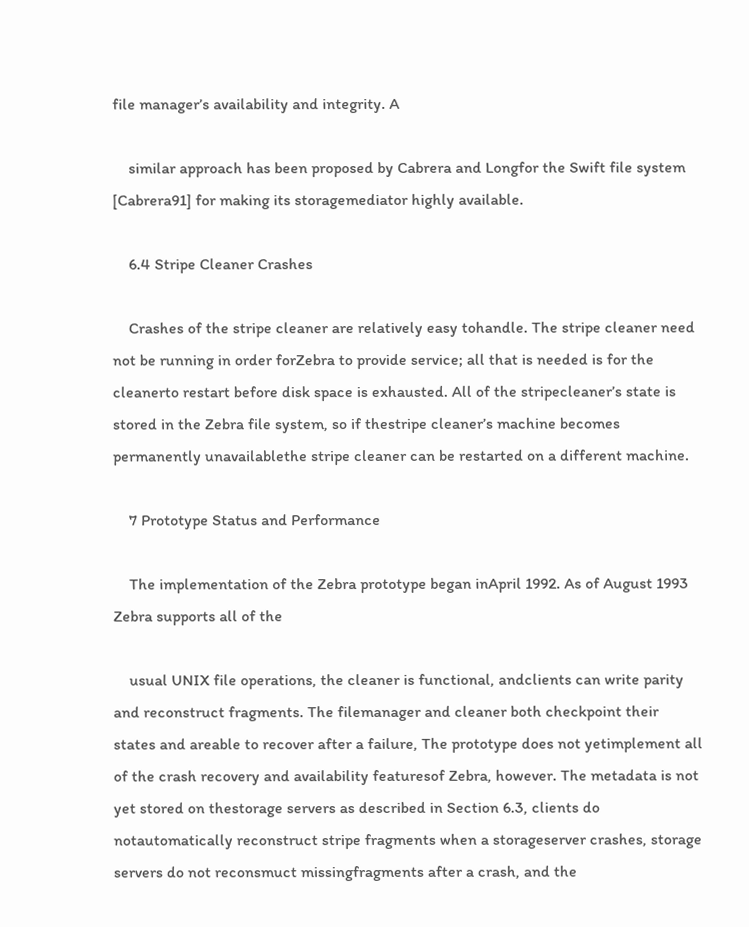file manager’s availability and integrity. A

    similar approach has been proposed by Cabrera and Longfor the Swift file system [Cabrera91] for making its storagemediator highly available.

    6.4 Stripe Cleaner Crashes

    Crashes of the stripe cleaner are relatively easy tohandle. The stripe cleaner need not be running in order forZebra to provide service; all that is needed is for the cleanerto restart before disk space is exhausted. All of the stripecleaner’s state is stored in the Zebra file system, so if thestripe cleaner’s machine becomes permanently unavailablethe stripe cleaner can be restarted on a different machine.

    7 Prototype Status and Performance

    The implementation of the Zebra prototype began inApril 1992. As of August 1993 Zebra supports all of the

    usual UNIX file operations, the cleaner is functional, andclients can write parity and reconstruct fragments. The filemanager and cleaner both checkpoint their states and areable to recover after a failure, The prototype does not yetimplement all of the crash recovery and availability featuresof Zebra, however. The metadata is not yet stored on thestorage servers as described in Section 6.3, clients do notautomatically reconstruct stripe fragments when a storageserver crashes, storage servers do not reconsmuct missingfragments after a crash, and the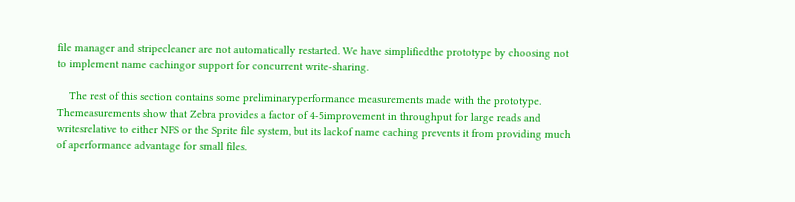file manager and stripecleaner are not automatically restarted. We have simplifiedthe prototype by choosing not to implement name cachingor support for concurrent write-sharing.

    The rest of this section contains some preliminaryperformance measurements made with the prototype. Themeasurements show that Zebra provides a factor of 4-5improvement in throughput for large reads and writesrelative to either NFS or the Sprite file system, but its lackof name caching prevents it from providing much of aperformance advantage for small files.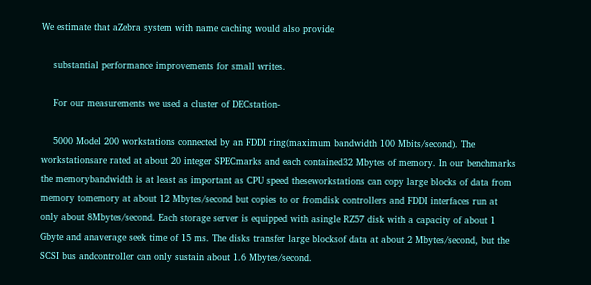We estimate that aZebra system with name caching would also provide

    substantial performance improvements for small writes.

    For our measurements we used a cluster of DECstation-

    5000 Model 200 workstations connected by an FDDI ring(maximum bandwidth 100 Mbits/second). The workstationsare rated at about 20 integer SPECmarks and each contained32 Mbytes of memory. In our benchmarks the memorybandwidth is at least as important as CPU speed theseworkstations can copy large blocks of data from memory tomemory at about 12 Mbytes/second but copies to or fromdisk controllers and FDDI interfaces run at only about 8Mbytes/second. Each storage server is equipped with asingle RZ57 disk with a capacity of about 1 Gbyte and anaverage seek time of 15 ms. The disks transfer large blocksof data at about 2 Mbytes/second, but the SCSI bus andcontroller can only sustain about 1.6 Mbytes/second.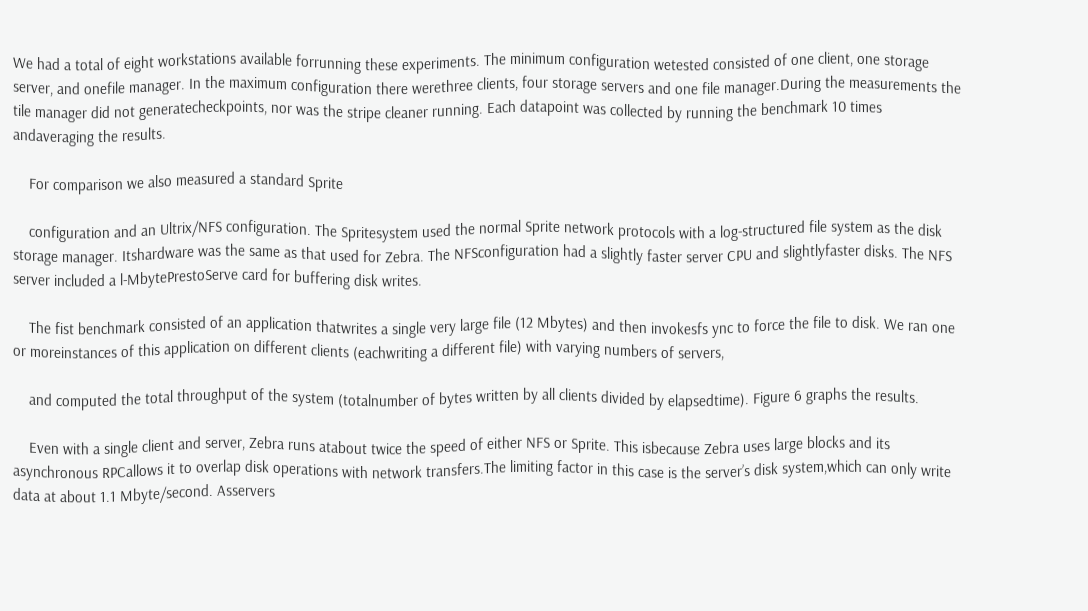We had a total of eight workstations available forrunning these experiments. The minimum configuration wetested consisted of one client, one storage server, and onefile manager. In the maximum configuration there werethree clients, four storage servers and one file manager.During the measurements the tile manager did not generatecheckpoints, nor was the stripe cleaner running. Each datapoint was collected by running the benchmark 10 times andaveraging the results.

    For comparison we also measured a standard Sprite

    configuration and an Ultrix/NFS configuration. The Spritesystem used the normal Sprite network protocols with a log-structured file system as the disk storage manager. Itshardware was the same as that used for Zebra. The NFSconfiguration had a slightly faster server CPU and slightlyfaster disks. The NFS server included a l-MbytePrestoServe card for buffering disk writes.

    The fist benchmark consisted of an application thatwrites a single very large file (12 Mbytes) and then invokesfs ync to force the file to disk. We ran one or moreinstances of this application on different clients (eachwriting a different file) with varying numbers of servers,

    and computed the total throughput of the system (totalnumber of bytes written by all clients divided by elapsedtime). Figure 6 graphs the results.

    Even with a single client and server, Zebra runs atabout twice the speed of either NFS or Sprite. This isbecause Zebra uses large blocks and its asynchronous RPCallows it to overlap disk operations with network transfers.The limiting factor in this case is the server’s disk system,which can only write data at about 1.1 Mbyte/second. Asservers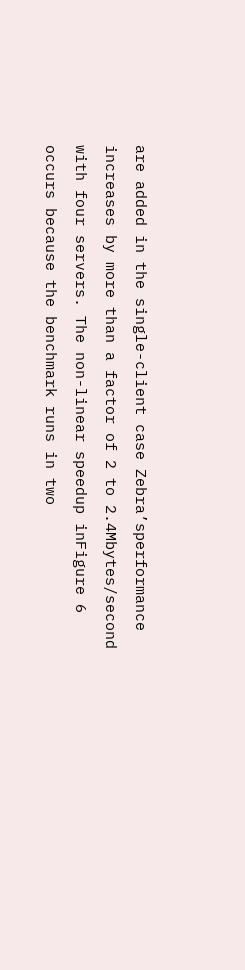are added in the single-client case Zebra’sperformance increases by more than a factor of 2 to 2.4Mbytes/second with four servers. The non-linear speedup inFigure 6 occurs because the benchmark runs in two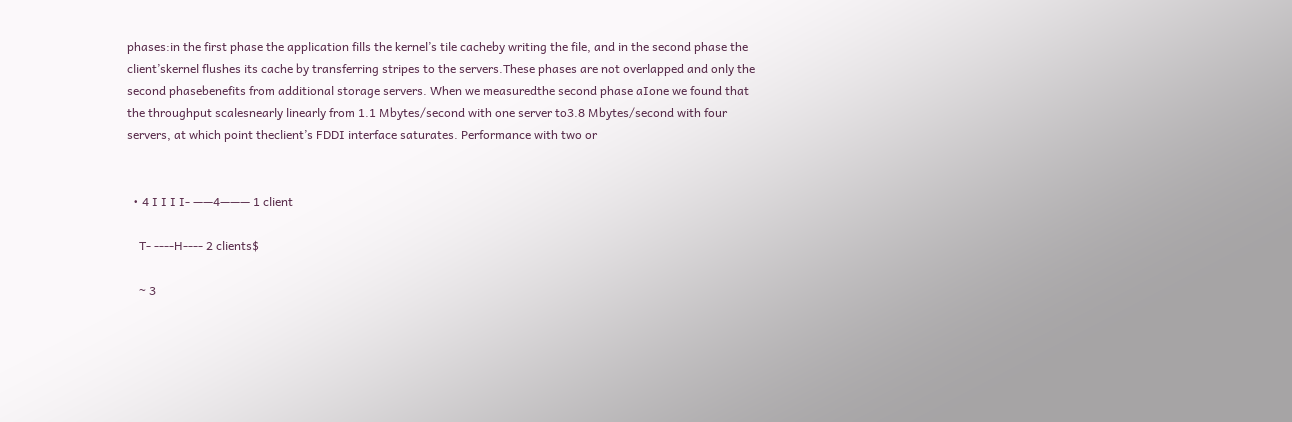phases:in the first phase the application fills the kernel’s tile cacheby writing the file, and in the second phase the client’skernel flushes its cache by transferring stripes to the servers.These phases are not overlapped and only the second phasebenefits from additional storage servers. When we measuredthe second phase aIone we found that the throughput scalesnearly linearly from 1.1 Mbytes/second with one server to3.8 Mbytes/second with four servers, at which point theclient’s FDDI interface saturates. Performance with two or


  • 4 I I I I- ——4——— 1 client

    T- ----H---- 2 clients$

    ~ 3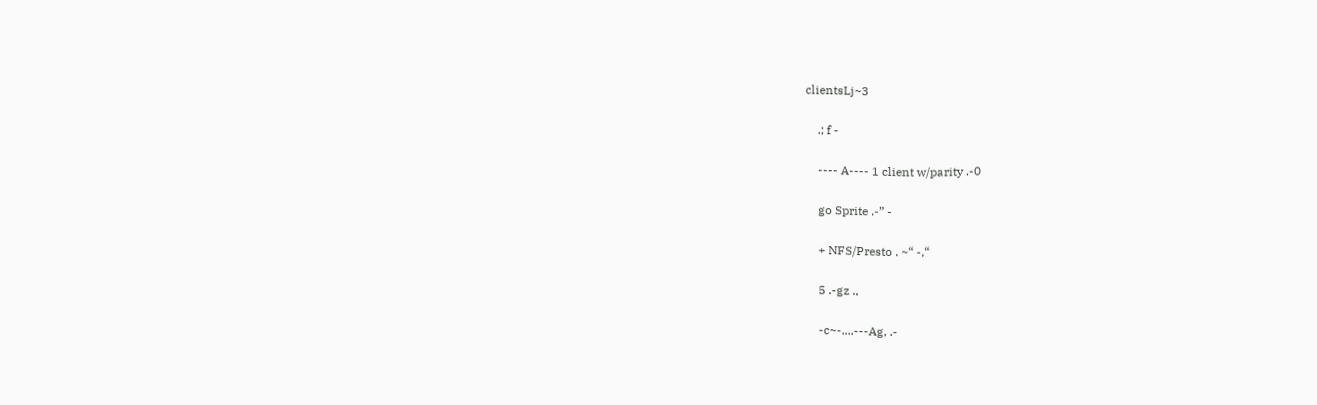clientsLj~3

    .; f -

    ---- A---- 1 client w/parity .-0

    go Sprite .-” -

    + NFS/Presto . ~“ -,“

    5 .-gz .,

    -c~-....---Ag, .-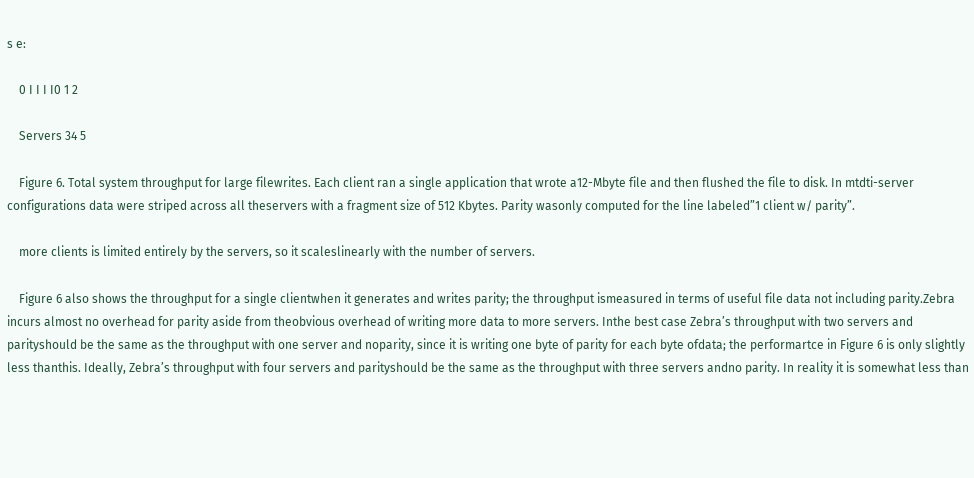s e:

    0 I I I I0 1 2

    Servers 34 5

    Figure 6. Total system throughput for large filewrites. Each client ran a single application that wrote a12-Mbyte file and then flushed the file to disk. In mtdti-server configurations data were striped across all theservers with a fragment size of 512 Kbytes. Parity wasonly computed for the line labeled”1 client w/ parity”.

    more clients is limited entirely by the servers, so it scaleslinearly with the number of servers.

    Figure 6 also shows the throughput for a single clientwhen it generates and writes parity; the throughput ismeasured in terms of useful file data not including parity.Zebra incurs almost no overhead for parity aside from theobvious overhead of writing more data to more servers. Inthe best case Zebra’s throughput with two servers and parityshould be the same as the throughput with one server and noparity, since it is writing one byte of parity for each byte ofdata; the performartce in Figure 6 is only slightly less thanthis. Ideally, Zebra’s throughput with four servers and parityshould be the same as the throughput with three servers andno parity. In reality it is somewhat less than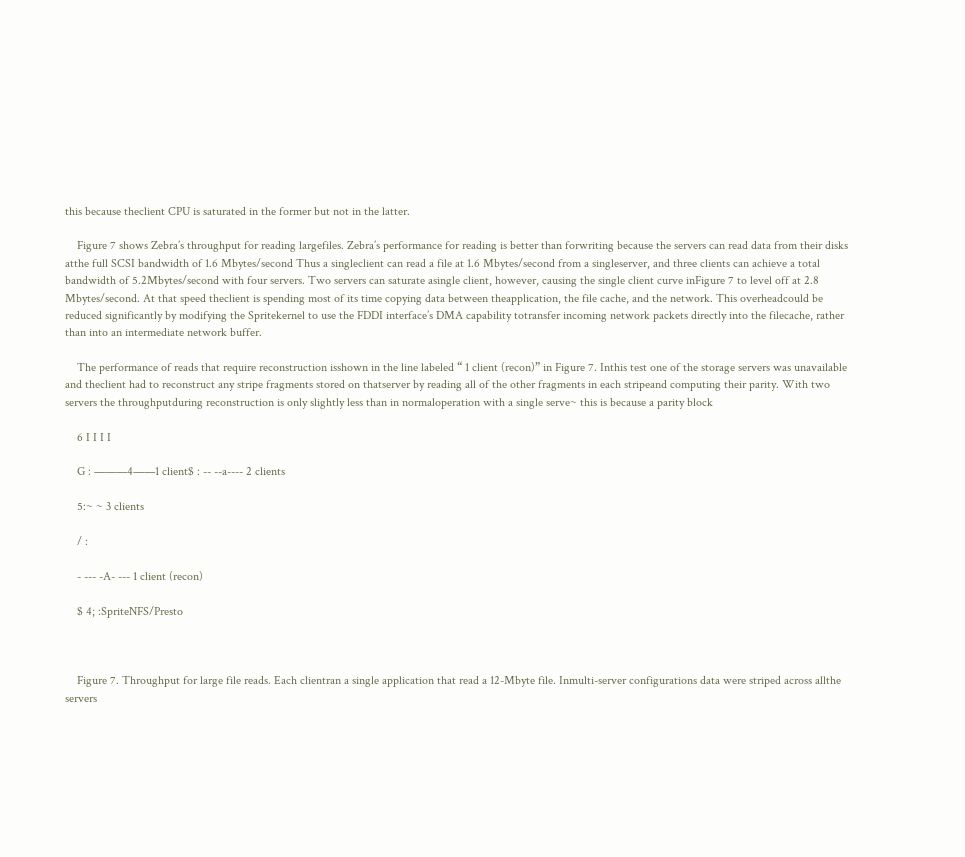this because theclient CPU is saturated in the former but not in the latter.

    Figure 7 shows Zebra’s throughput for reading largefiles. Zebra’s performance for reading is better than forwriting because the servers can read data from their disks atthe full SCSI bandwidth of 1.6 Mbytes/second Thus a singleclient can read a file at 1.6 Mbytes/second from a singleserver, and three clients can achieve a total bandwidth of 5.2Mbytes/second with four servers. Two servers can saturate asingle client, however, causing the single client curve inFigure 7 to level off at 2.8 Mbytes/second. At that speed theclient is spending most of its time copying data between theapplication, the file cache, and the network. This overheadcould be reduced significantly by modifying the Spritekernel to use the FDDI interface’s DMA capability totransfer incoming network packets directly into the filecache, rather than into an intermediate network buffer.

    The performance of reads that require reconstruction isshown in the line labeled “ 1 client (recon)” in Figure 7. Inthis test one of the storage servers was unavailable and theclient had to reconstruct any stripe fragments stored on thatserver by reading all of the other fragments in each stripeand computing their parity. With two servers the throughputduring reconstruction is only slightly less than in normaloperation with a single serve~ this is because a parity block

    6 I I I I

    G : ———4——1 client$ : -- --a---- 2 clients

    5:~ ~ 3 clients

    / :

    - --- -A- --- 1 client (recon)

    $ 4; :SpriteNFS/Presto



    Figure 7. Throughput for large file reads. Each clientran a single application that read a 12-Mbyte file. Inmulti-server configurations data were striped across allthe servers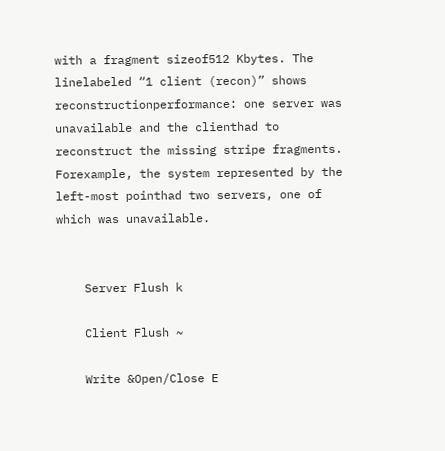with a fragment sizeof512 Kbytes. The linelabeled “1 client (recon)” shows reconstructionperformance: one server was unavailable and the clienthad to reconstruct the missing stripe fragments. Forexample, the system represented by the left-most pointhad two servers, one of which was unavailable.


    Server Flush k

    Client Flush ~

    Write &Open/Close E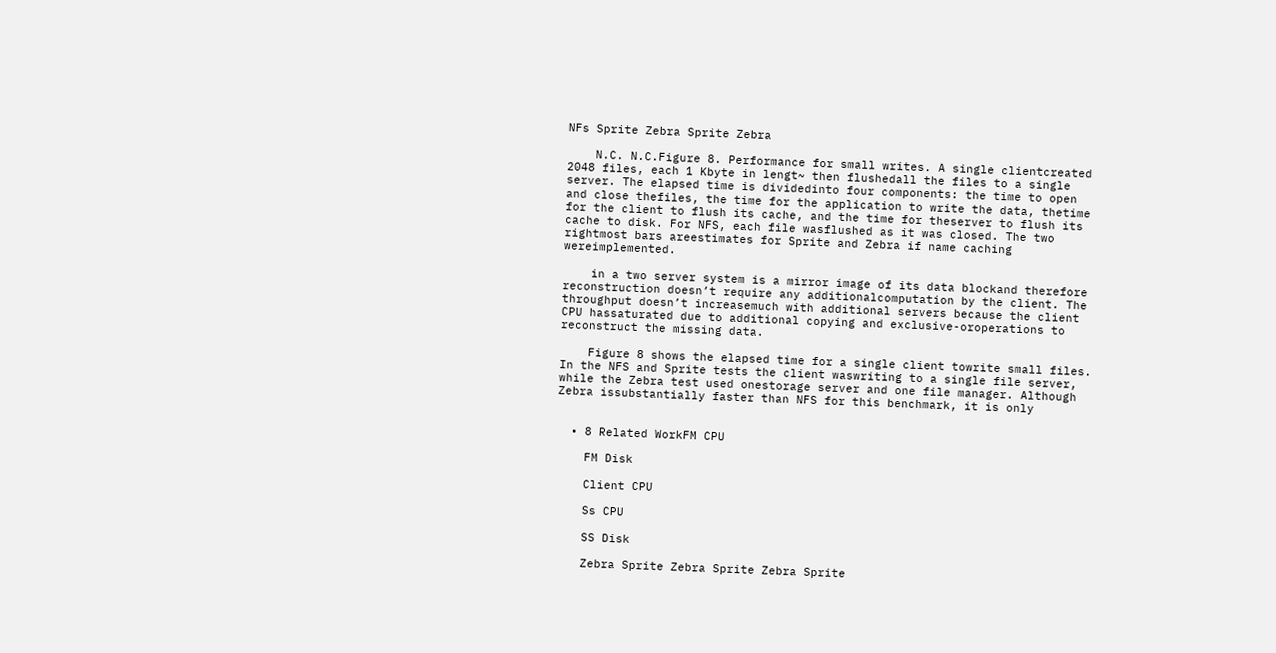NFs Sprite Zebra Sprite Zebra

    N.C. N.C.Figure 8. Performance for small writes. A single clientcreated 2048 files, each 1 Kbyte in lengt~ then flushedall the files to a single server. The elapsed time is dividedinto four components: the time to open and close thefiles, the time for the application to write the data, thetime for the client to flush its cache, and the time for theserver to flush its cache to disk. For NFS, each file wasflushed as it was closed. The two rightmost bars areestimates for Sprite and Zebra if name caching wereimplemented.

    in a two server system is a mirror image of its data blockand therefore reconstruction doesn’t require any additionalcomputation by the client. The throughput doesn’t increasemuch with additional servers because the client CPU hassaturated due to additional copying and exclusive-oroperations to reconstruct the missing data.

    Figure 8 shows the elapsed time for a single client towrite small files. In the NFS and Sprite tests the client waswriting to a single file server, while the Zebra test used onestorage server and one file manager. Although Zebra issubstantially faster than NFS for this benchmark, it is only


  • 8 Related WorkFM CPU

    FM Disk

    Client CPU

    Ss CPU

    SS Disk

    Zebra Sprite Zebra Sprite Zebra Sprite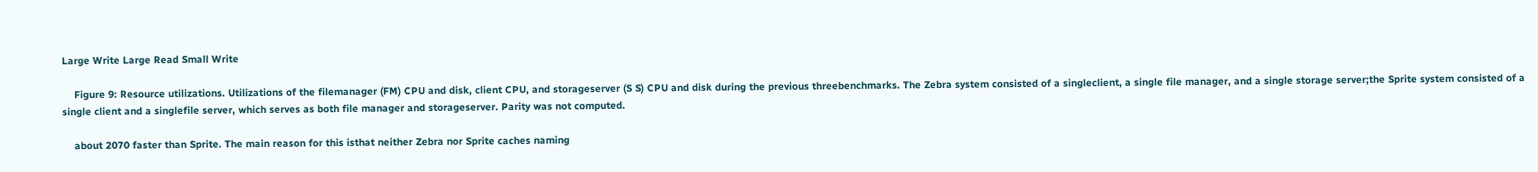Large Write Large Read Small Write

    Figure 9: Resource utilizations. Utilizations of the filemanager (FM) CPU and disk, client CPU, and storageserver (S S) CPU and disk during the previous threebenchmarks. The Zebra system consisted of a singleclient, a single file manager, and a single storage server;the Sprite system consisted of a single client and a singlefile server, which serves as both file manager and storageserver. Parity was not computed.

    about 2070 faster than Sprite. The main reason for this isthat neither Zebra nor Sprite caches naming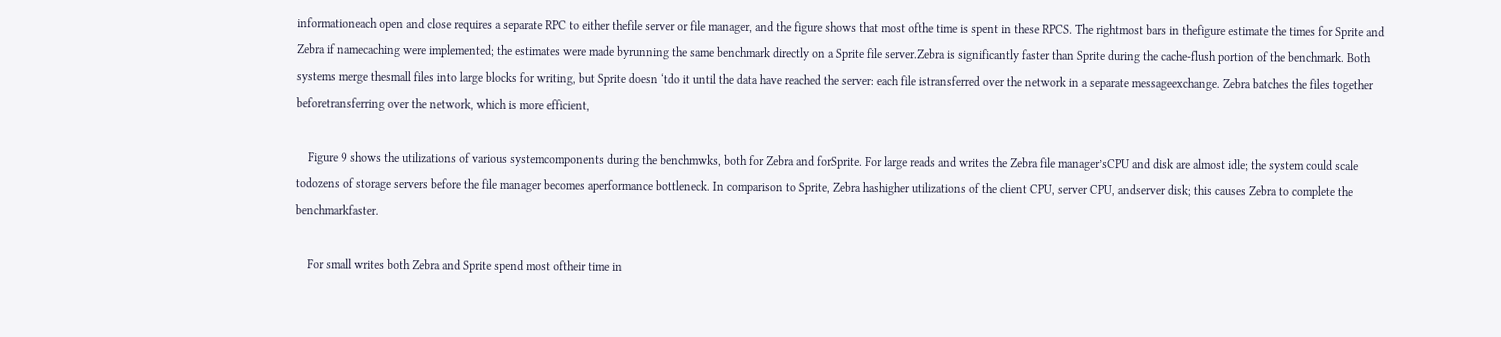informationeach open and close requires a separate RPC to either thefile server or file manager, and the figure shows that most ofthe time is spent in these RPCS. The rightmost bars in thefigure estimate the times for Sprite and Zebra if namecaching were implemented; the estimates were made byrunning the same benchmark directly on a Sprite file server.Zebra is significantly faster than Sprite during the cache-flush portion of the benchmark. Both systems merge thesmall files into large blocks for writing, but Sprite doesn ‘tdo it until the data have reached the server: each file istransferred over the network in a separate messageexchange. Zebra batches the files together beforetransferring over the network, which is more efficient,

    Figure 9 shows the utilizations of various systemcomponents during the benchmwks, both for Zebra and forSprite. For large reads and writes the Zebra file manager’sCPU and disk are almost idle; the system could scale todozens of storage servers before the file manager becomes aperformance bottleneck. In comparison to Sprite, Zebra hashigher utilizations of the client CPU, server CPU, andserver disk; this causes Zebra to complete the benchmarkfaster.

    For small writes both Zebra and Sprite spend most oftheir time in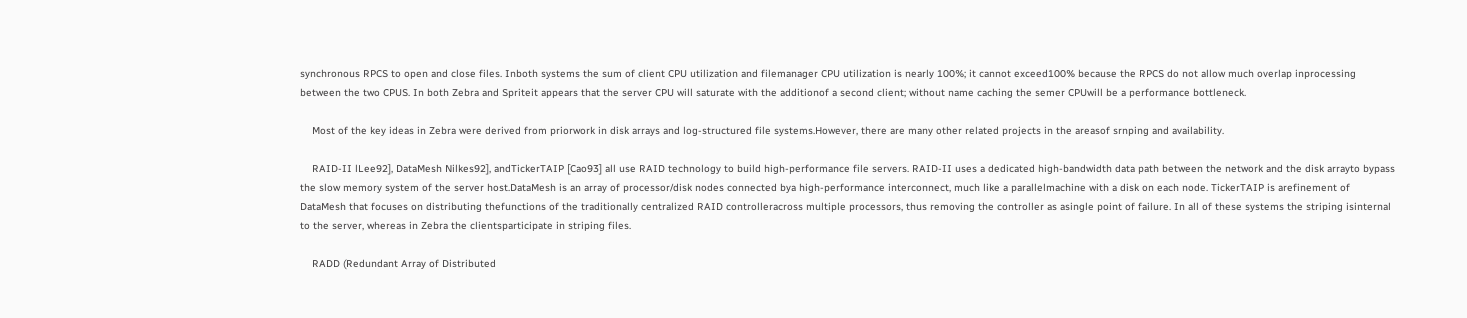synchronous RPCS to open and close files. Inboth systems the sum of client CPU utilization and filemanager CPU utilization is nearly 100%; it cannot exceed100% because the RPCS do not allow much overlap inprocessing between the two CPUS. In both Zebra and Spriteit appears that the server CPU will saturate with the additionof a second client; without name caching the semer CPUwill be a performance bottleneck.

    Most of the key ideas in Zebra were derived from priorwork in disk arrays and log-structured file systems.However, there are many other related projects in the areasof srnping and availability.

    RAID-II lLee92], DataMesh Nilkes92], andTickerTAIP [Cao93] all use RAID technology to build high-performance file servers. RAID-II uses a dedicated high-bandwidth data path between the network and the disk arrayto bypass the slow memory system of the server host.DataMesh is an array of processor/disk nodes connected bya high-performance interconnect, much like a parallelmachine with a disk on each node. TickerTAIP is arefinement of DataMesh that focuses on distributing thefunctions of the traditionally centralized RAID controlleracross multiple processors, thus removing the controller as asingle point of failure. In all of these systems the striping isinternal to the server, whereas in Zebra the clientsparticipate in striping files.

    RADD (Redundant Array of Distributed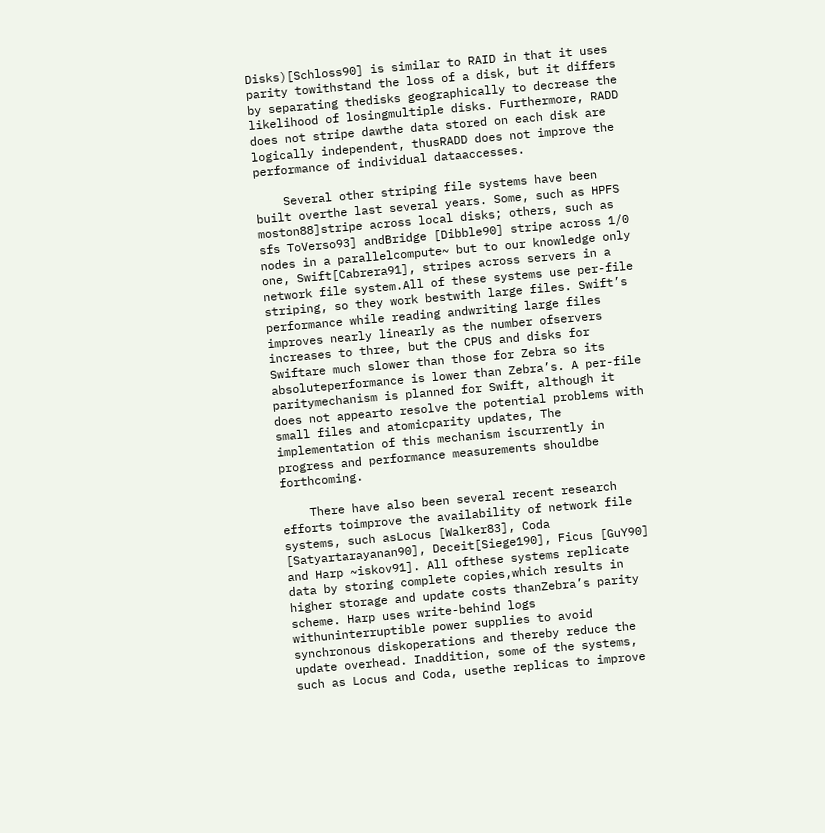Disks)[Schloss90] is similar to RAID in that it uses parity towithstand the loss of a disk, but it differs by separating thedisks geographically to decrease the likelihood of losingmultiple disks. Furthermore, RADD does not stripe dawthe data stored on each disk are logically independent, thusRADD does not improve the performance of individual dataaccesses.

    Several other striping file systems have been built overthe last several years. Some, such as HPFS moston88]stripe across local disks; others, such as sfs ToVerso93] andBridge [Dibble90] stripe across 1/0 nodes in a parallelcompute~ but to our knowledge only one, Swift[Cabrera91], stripes across servers in a network file system.All of these systems use per-file striping, so they work bestwith large files. Swift’s performance while reading andwriting large files improves nearly linearly as the number ofservers increases to three, but the CPUS and disks for Swiftare much slower than those for Zebra so its absoluteperformance is lower than Zebra’s. A per-file paritymechanism is planned for Swift, although it does not appearto resolve the potential problems with small files and atomicparity updates, The implementation of this mechanism iscurrently in progress and performance measurements shouldbe forthcoming.

    There have also been several recent research efforts toimprove the availability of network file systems, such asLocus [Walker83], Coda [Satyartarayanan90], Deceit[Siege190], Ficus [GuY90] and Harp ~iskov91]. All ofthese systems replicate data by storing complete copies,which results in higher storage and update costs thanZebra’s parity scheme. Harp uses write-behind logs withuninterruptible power supplies to avoid synchronous diskoperations and thereby reduce the update overhead. Inaddition, some of the systems, such as Locus and Coda, usethe replicas to improve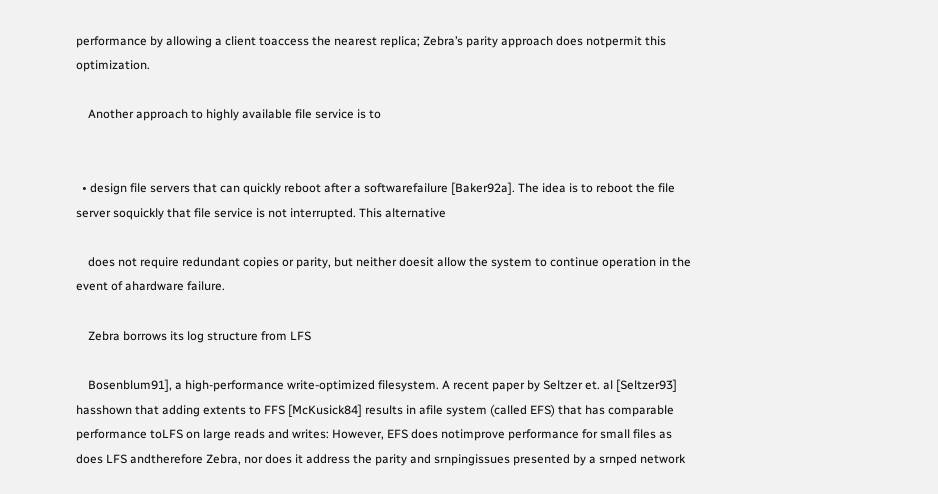performance by allowing a client toaccess the nearest replica; Zebra’s parity approach does notpermit this optimization.

    Another approach to highly available file service is to


  • design file servers that can quickly reboot after a softwarefailure [Baker92a]. The idea is to reboot the file server soquickly that file service is not interrupted. This alternative

    does not require redundant copies or parity, but neither doesit allow the system to continue operation in the event of ahardware failure.

    Zebra borrows its log structure from LFS

    Bosenblum91], a high-performance write-optimized filesystem. A recent paper by Seltzer et. al [Seltzer93] hasshown that adding extents to FFS [McKusick84] results in afile system (called EFS) that has comparable performance toLFS on large reads and writes: However, EFS does notimprove performance for small files as does LFS andtherefore Zebra, nor does it address the parity and srnpingissues presented by a srnped network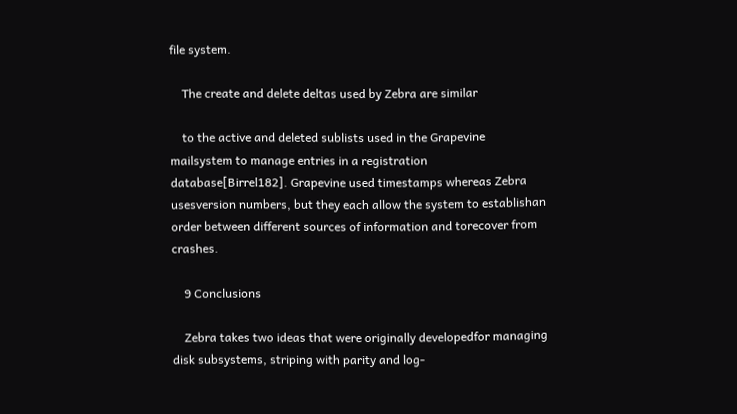file system.

    The create and delete deltas used by Zebra are similar

    to the active and deleted sublists used in the Grapevine mailsystem to manage entries in a registration database[Birrel182]. Grapevine used timestamps whereas Zebra usesversion numbers, but they each allow the system to establishan order between different sources of information and torecover from crashes.

    9 Conclusions

    Zebra takes two ideas that were originally developedfor managing disk subsystems, striping with parity and log-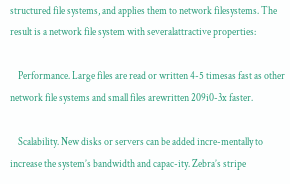structured file systems, and applies them to network filesystems. The result is a network file system with severalattractive properties:

    Performance. Large files are read or written 4-5 timesas fast as other network file systems and small files arewritten 209i0-3x faster.

    Scalability. New disks or servers can be added incre-mentally to increase the system’s bandwidth and capac-ity. Zebra’s stripe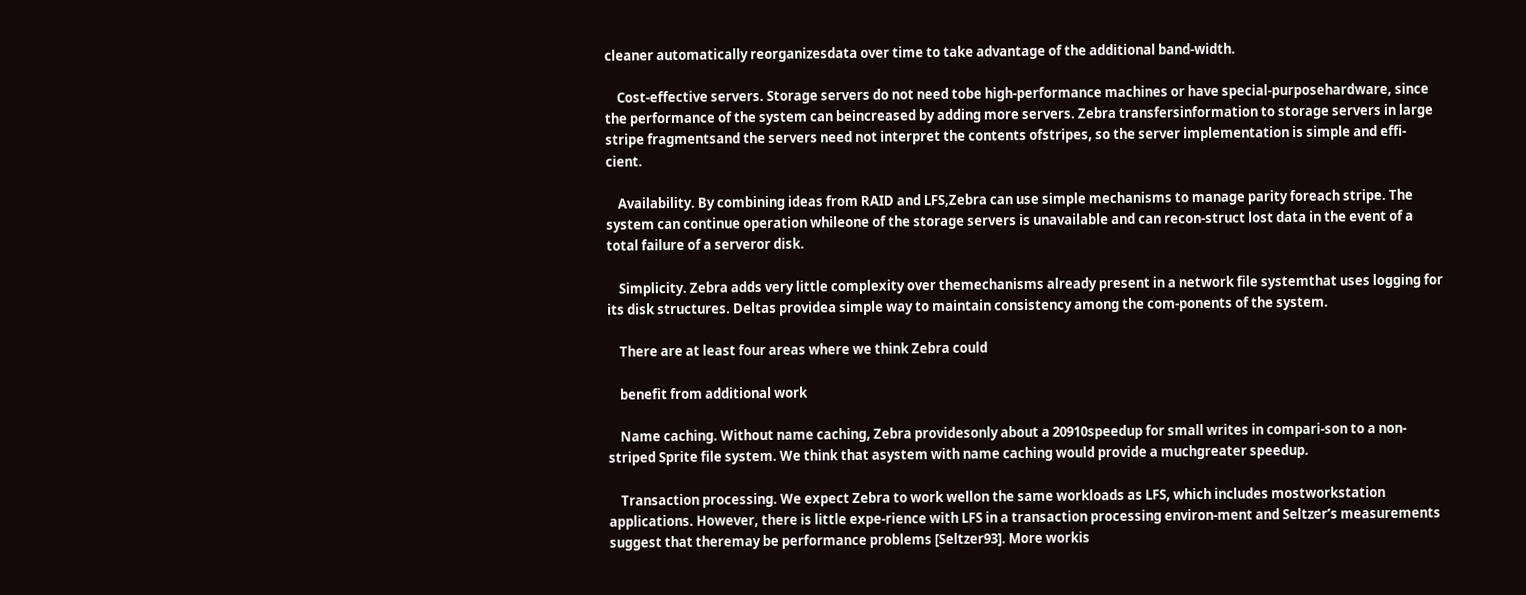cleaner automatically reorganizesdata over time to take advantage of the additional band-width.

    Cost-effective servers. Storage servers do not need tobe high-performance machines or have special-purposehardware, since the performance of the system can beincreased by adding more servers. Zebra transfersinformation to storage servers in large stripe fragmentsand the servers need not interpret the contents ofstripes, so the server implementation is simple and effi-cient.

    Availability. By combining ideas from RAID and LFS,Zebra can use simple mechanisms to manage parity foreach stripe. The system can continue operation whileone of the storage servers is unavailable and can recon-struct lost data in the event of a total failure of a serveror disk.

    Simplicity. Zebra adds very little complexity over themechanisms already present in a network file systemthat uses logging for its disk structures. Deltas providea simple way to maintain consistency among the com-ponents of the system.

    There are at least four areas where we think Zebra could

    benefit from additional work

    Name caching. Without name caching, Zebra providesonly about a 20910speedup for small writes in compari-son to a non-striped Sprite file system. We think that asystem with name caching would provide a muchgreater speedup.

    Transaction processing. We expect Zebra to work wellon the same workloads as LFS, which includes mostworkstation applications. However, there is little expe-rience with LFS in a transaction processing environ-ment and Seltzer’s measurements suggest that theremay be performance problems [Seltzer93]. More workis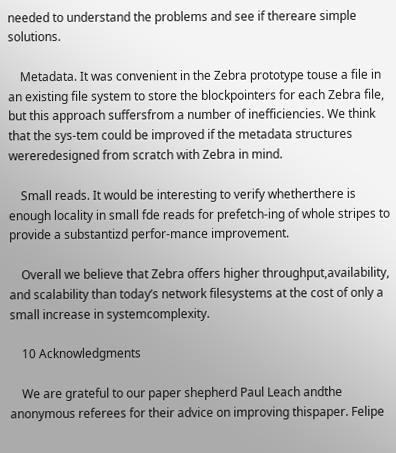needed to understand the problems and see if thereare simple solutions.

    Metadata. It was convenient in the Zebra prototype touse a file in an existing file system to store the blockpointers for each Zebra file, but this approach suffersfrom a number of inefficiencies. We think that the sys-tem could be improved if the metadata structures wereredesigned from scratch with Zebra in mind.

    Small reads. It would be interesting to verify whetherthere is enough locality in small fde reads for prefetch-ing of whole stripes to provide a substantizd perfor-mance improvement.

    Overall we believe that Zebra offers higher throughput,availability, and scalability than today’s network filesystems at the cost of only a small increase in systemcomplexity.

    10 Acknowledgments

    We are grateful to our paper shepherd Paul Leach andthe anonymous referees for their advice on improving thispaper. Felipe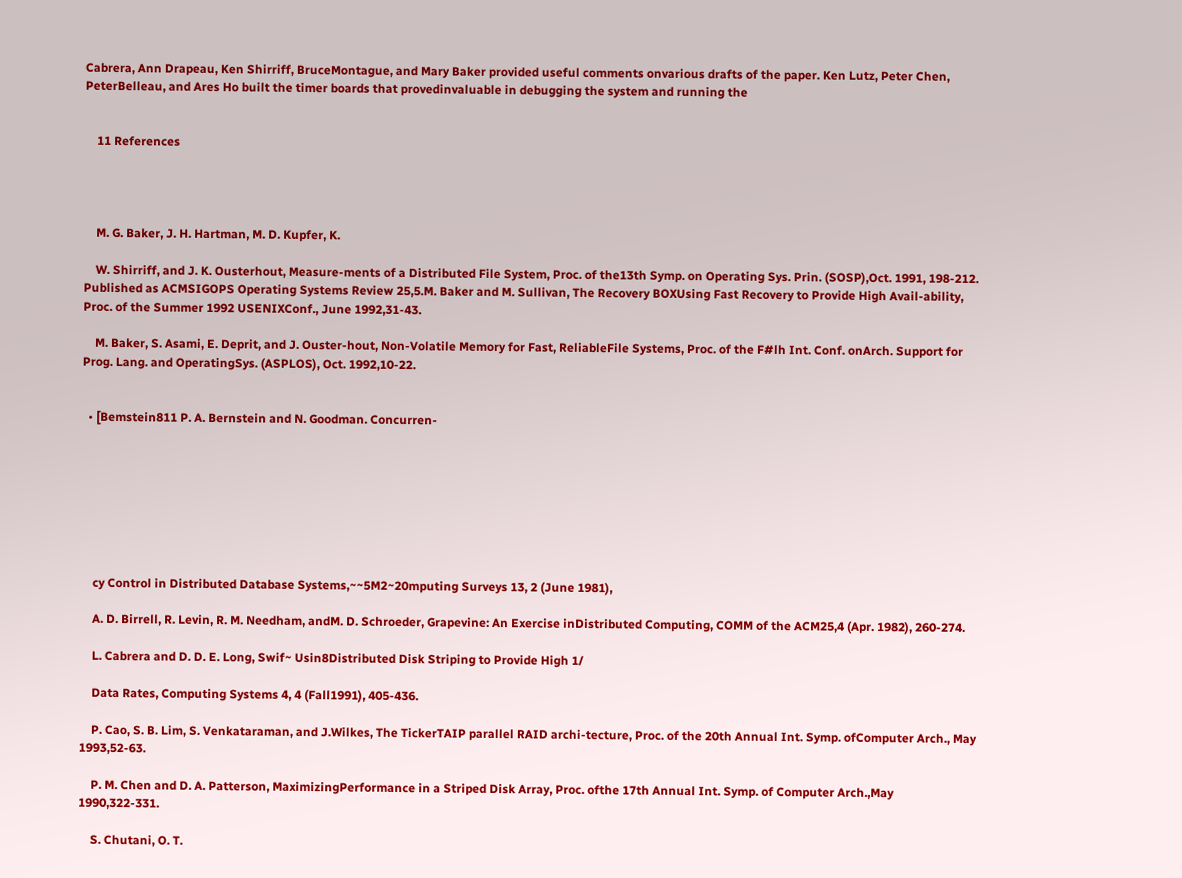Cabrera, Ann Drapeau, Ken Shirriff, BruceMontague, and Mary Baker provided useful comments onvarious drafts of the paper. Ken Lutz, Peter Chen, PeterBelleau, and Ares Ho built the timer boards that provedinvaluable in debugging the system and running the


    11 References




    M. G. Baker, J. H. Hartman, M. D. Kupfer, K.

    W. Shirriff, and J. K. Ousterhout, Measure-ments of a Distributed File System, Proc. of the13th Symp. on Operating Sys. Prin. (SOSP),Oct. 1991, 198-212. Published as ACMSIGOPS Operating Systems Review 25,5.M. Baker and M. Sullivan, The Recovery BOXUsing Fast Recovery to Provide High Avail-ability, Proc. of the Summer 1992 USENIXConf., June 1992,31-43.

    M. Baker, S. Asami, E. Deprit, and J. Ouster-hout, Non-Volatile Memory for Fast, ReliableFile Systems, Proc. of the F#lh Int. Conf. onArch. Support for Prog. Lang. and OperatingSys. (ASPLOS), Oct. 1992,10-22.


  • [Bemstein811 P. A. Bernstein and N. Goodman. Concurren-








    cy Control in Distributed Database Systems,~~5M2~20mputing Surveys 13, 2 (June 1981),

    A. D. Birrell, R. Levin, R. M. Needham, andM. D. Schroeder, Grapevine: An Exercise inDistributed Computing, COMM of the ACM25,4 (Apr. 1982), 260-274.

    L. Cabrera and D. D. E. Long, Swif~ Usin8Distributed Disk Striping to Provide High 1/

    Data Rates, Computing Systems 4, 4 (Fall1991), 405-436.

    P. Cao, S. B. Lim, S. Venkataraman, and J.Wilkes, The TickerTAIP parallel RAID archi-tecture, Proc. of the 20th Annual Int. Symp. ofComputer Arch., May 1993,52-63.

    P. M. Chen and D. A. Patterson, MaximizingPerformance in a Striped Disk Array, Proc. ofthe 17th Annual Int. Symp. of Computer Arch.,May 1990,322-331.

    S. Chutani, O. T.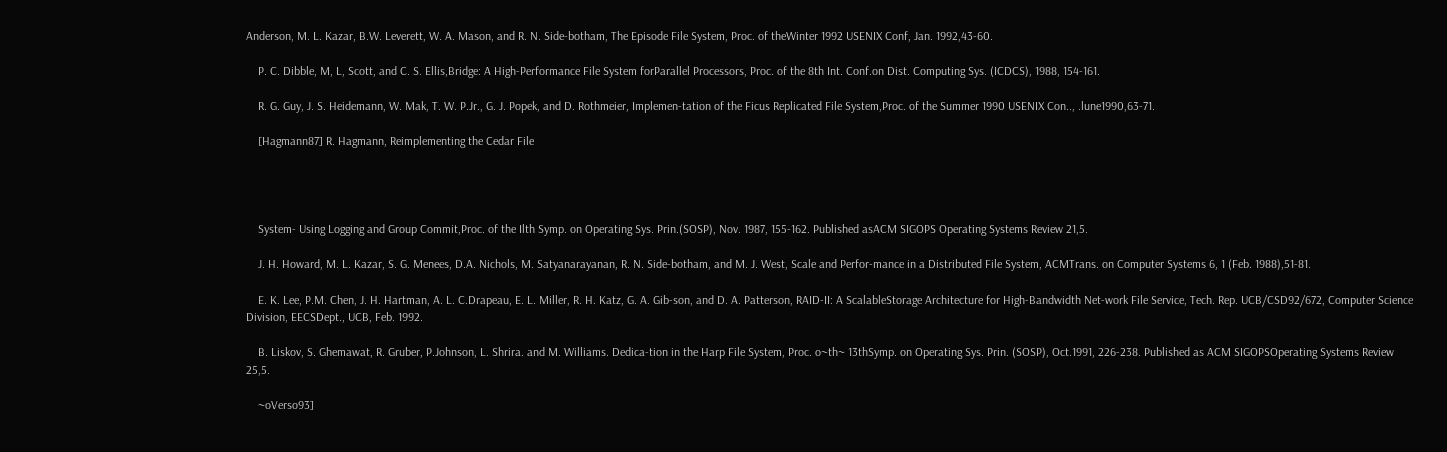Anderson, M. L. Kazar, B.W. Leverett, W. A. Mason, and R. N. Side-botham, The Episode File System, Proc. of theWinter 1992 USENIX Conf, Jan. 1992,43-60.

    P. C. Dibble, M, L, Scott, and C. S. Ellis,Bridge: A High-Performance File System forParallel Processors, Proc. of the 8th Int. Conf.on Dist. Computing Sys. (ICDCS), 1988, 154-161.

    R. G. Guy, J. S. Heidemann, W. Mak, T. W. P.Jr., G. J. Popek, and D. Rothmeier, Implemen-tation of the Ficus Replicated File System,Proc. of the Summer 1990 USENIX Con.., .lune1990,63-71.

    [Hagmann87] R. Hagmann, Reimplementing the Cedar File




    System- Using Logging and Group Commit,Proc. of the Ilth Symp. on Operating Sys. Prin.(SOSP), Nov. 1987, 155-162. Published asACM SIGOPS Operating Systems Review 21,5.

    J. H. Howard, M. L. Kazar, S. G. Menees, D.A. Nichols, M. Satyanarayanan, R. N. Side-botham, and M. J. West, Scale and Perfor-mance in a Distributed File System, ACMTrans. on Computer Systems 6, 1 (Feb. 1988),51-81.

    E. K. Lee, P.M. Chen, J. H. Hartman, A. L. C.Drapeau, E. L. Miller, R. H. Katz, G. A. Gib-son, and D. A. Patterson, RAID-II: A ScalableStorage Architecture for High-Bandwidth Net-work File Service, Tech. Rep. UCB/CSD92/672, Computer Science Division, EECSDept., UCB, Feb. 1992.

    B. Liskov, S. Ghemawat, R. Gruber, P.Johnson, L. Shrira. and M. Williams. Dedica-tion in the Harp File System, Proc. o~th~ 13thSymp. on Operating Sys. Prin. (SOSP), Oct.1991, 226-238. Published as ACM SIGOPSOperating Systems Review 25,5.

    ~oVerso93]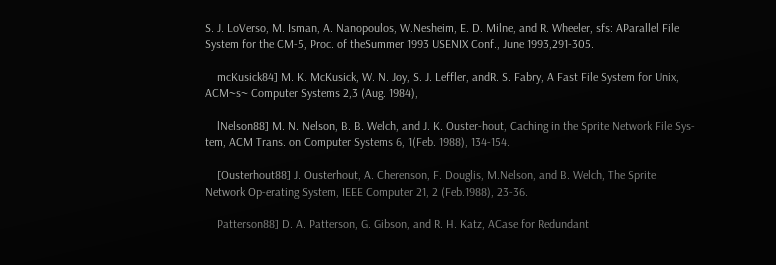S. J. LoVerso, M. Isman, A. Nanopoulos, W.Nesheim, E. D. Milne, and R. Wheeler, sfs: AParallel File System for the CM-5, Proc. of theSummer 1993 USENIX Conf., June 1993,291-305.

    mcKusick84] M. K. McKusick, W. N. Joy, S. J. Leffler, andR. S. Fabry, A Fast File System for Unix, ACM~s~ Computer Systems 2,3 (Aug. 1984),

    lNelson88] M. N. Nelson, B. B. Welch, and J. K. Ouster-hout, Caching in the Sprite Network File Sys-tem, ACM Trans. on Computer Systems 6, 1(Feb. 1988), 134-154.

    [Ousterhout88] J. Ousterhout, A. Cherenson, F. Douglis, M.Nelson, and B. Welch, The Sprite Network Op-erating System, IEEE Computer 21, 2 (Feb.1988), 23-36.

    Patterson88] D. A. Patterson, G. Gibson, and R. H. Katz, ACase for Redundant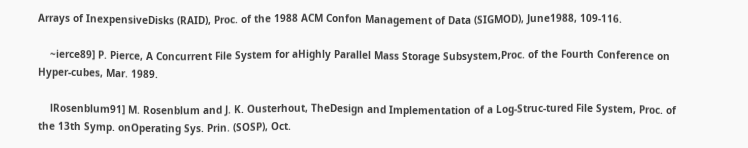Arrays of InexpensiveDisks (RAID), Proc. of the 1988 ACM Confon Management of Data (SIGMOD), June1988, 109-116.

    ~ierce89] P. Pierce, A Concurrent File System for aHighly Parallel Mass Storage Subsystem,Proc. of the Fourth Conference on Hyper-cubes, Mar. 1989.

    lRosenblum91] M. Rosenblum and J. K. Ousterhout, TheDesign and Implementation of a Log-Struc-tured File System, Proc. of the 13th Symp. onOperating Sys. Prin. (SOSP), Oct.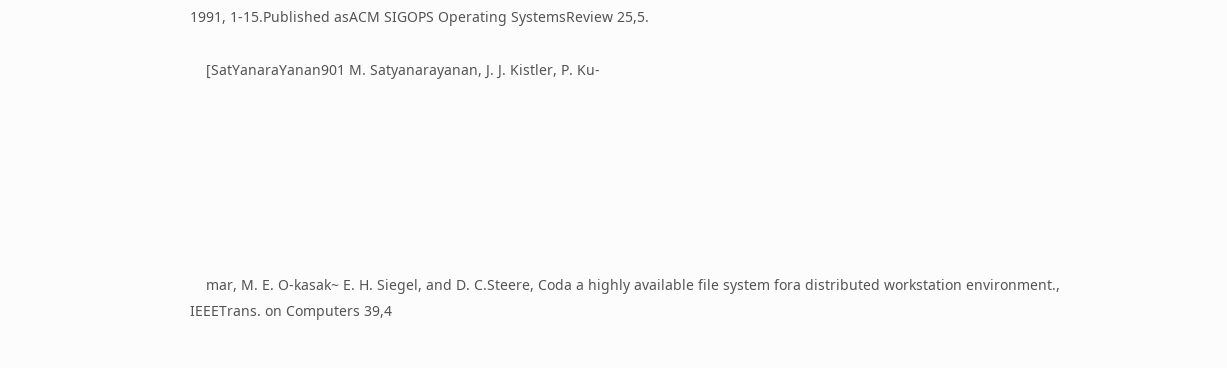1991, 1-15.Published asACM SIGOPS Operating SystemsReview 25,5.

    [SatYanaraYanan901 M. Satyanarayanan, J. J. Kistler, P. Ku-







    mar, M. E. O-kasak~ E. H. Siegel, and D. C.Steere, Coda a highly available file system fora distributed workstation environment., IEEETrans. on Computers 39,4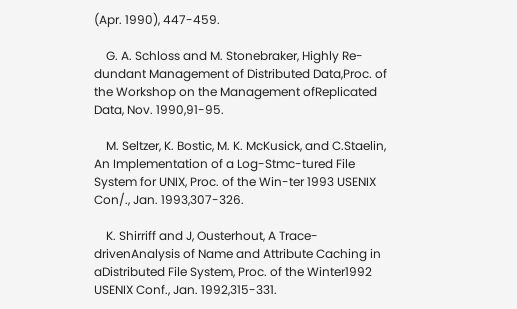(Apr. 1990), 447-459.

    G. A. Schloss and M. Stonebraker, Highly Re-dundant Management of Distributed Data,Proc. of the Workshop on the Management ofReplicated Data, Nov. 1990,91-95.

    M. Seltzer, K. Bostic, M. K. McKusick, and C.Staelin, An Implementation of a Log-Stmc-tured File System for UNIX, Proc. of the Win-ter 1993 USENIX Con/., Jan. 1993,307-326.

    K. Shirriff and J, Ousterhout, A Trace-drivenAnalysis of Name and Attribute Caching in aDistributed File System, Proc. of the Winter1992 USENIX Conf., Jan. 1992,315-331.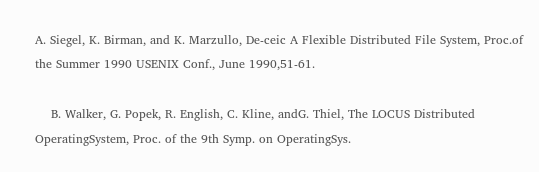A. Siegel, K. Birman, and K. Marzullo, De-ceic A Flexible Distributed File System, Proc.of the Summer 1990 USENIX Conf., June 1990,51-61.

    B. Walker, G. Popek, R. English, C. Kline, andG. Thiel, The LOCUS Distributed OperatingSystem, Proc. of the 9th Symp. on OperatingSys.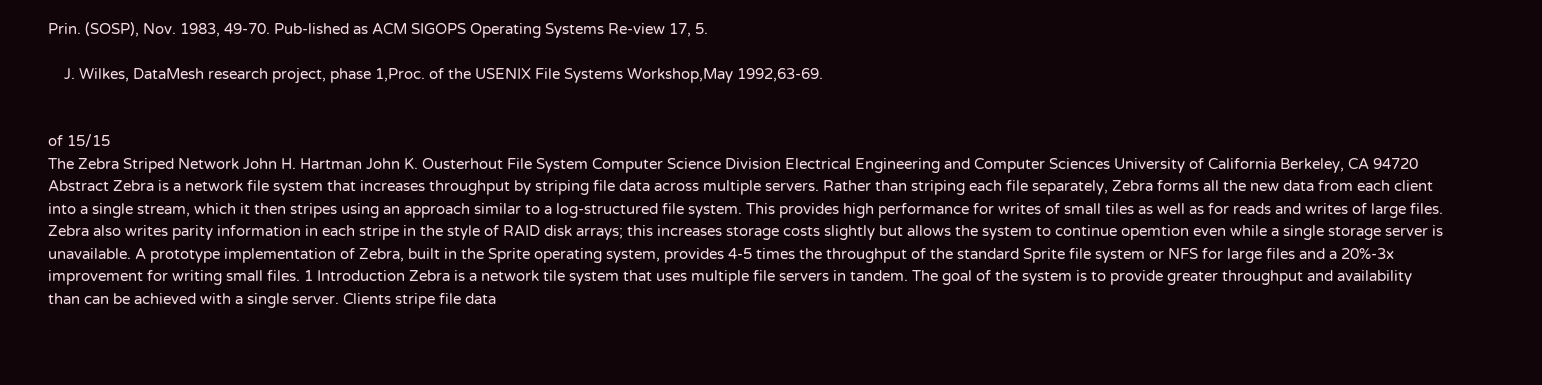Prin. (SOSP), Nov. 1983, 49-70. Pub-lished as ACM SIGOPS Operating Systems Re-view 17, 5.

    J. Wilkes, DataMesh research project, phase 1,Proc. of the USENIX File Systems Workshop,May 1992,63-69.


of 15/15
The Zebra Striped Network John H. Hartman John K. Ousterhout File System Computer Science Division Electrical Engineering and Computer Sciences University of California Berkeley, CA 94720 Abstract Zebra is a network file system that increases throughput by striping file data across multiple servers. Rather than striping each file separately, Zebra forms all the new data from each client into a single stream, which it then stripes using an approach similar to a log-structured file system. This provides high performance for writes of small tiles as well as for reads and writes of large files. Zebra also writes parity information in each stripe in the style of RAID disk arrays; this increases storage costs slightly but allows the system to continue opemtion even while a single storage server is unavailable. A prototype implementation of Zebra, built in the Sprite operating system, provides 4-5 times the throughput of the standard Sprite file system or NFS for large files and a 20%-3x improvement for writing small files. 1 Introduction Zebra is a network tile system that uses multiple file servers in tandem. The goal of the system is to provide greater throughput and availability than can be achieved with a single server. Clients stripe file data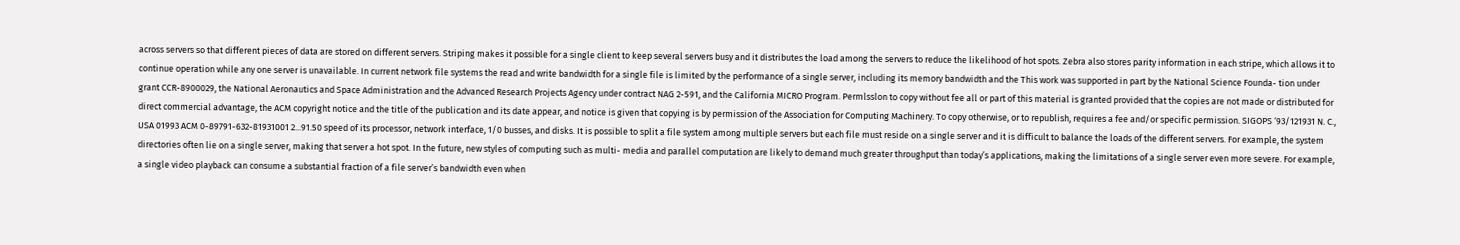across servers so that different pieces of data are stored on different servers. Striping makes it possible for a single client to keep several servers busy and it distributes the load among the servers to reduce the likelihood of hot spots. Zebra also stores parity information in each stripe, which allows it to continue operation while any one server is unavailable. In current network file systems the read and write bandwidth for a single file is limited by the performance of a single server, including its memory bandwidth and the This work was supported in part by the National Science Founda- tion under grant CCR-8900029, the National Aeronautics and Space Administration and the Advanced Research Projects Agency under contract NAG 2-591, and the California MICRO Program. Permlsslon to copy without fee all or part of this material is granted provided that the copies are not made or distributed for direct commercial advantage, the ACM copyright notice and the title of the publication and its date appear, and notice is given that copying is by permission of the Association for Computing Machinery. To copy otherwise, or to republish, requires a fee and/or specific permission. SIGOPS ‘93/121931 N. C., USA 01993 ACM 0-89791-632-81931001 2...91.50 speed of its processor, network interface, 1/0 busses, and disks. It is possible to split a file system among multiple servers but each file must reside on a single server and it is difficult to balance the loads of the different servers. For example, the system directories often lie on a single server, making that server a hot spot. In the future, new styles of computing such as multi- media and parallel computation are likely to demand much greater throughput than today’s applications, making the limitations of a single server even more severe. For example, a single video playback can consume a substantial fraction of a file server’s bandwidth even when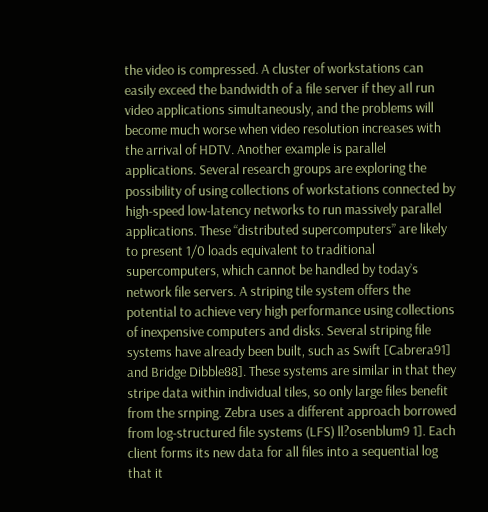the video is compressed. A cluster of workstations can easily exceed the bandwidth of a file server if they aIl run video applications simultaneously, and the problems will become much worse when video resolution increases with the arrival of HDTV. Another example is parallel applications. Several research groups are exploring the possibility of using collections of workstations connected by high-speed low-latency networks to run massively parallel applications. These “distributed supercomputers” are likely to present 1/0 loads equivalent to traditional supercomputers, which cannot be handled by today’s network file servers. A striping tile system offers the potential to achieve very high performance using collections of inexpensive computers and disks. Several striping file systems have already been built, such as Swift [Cabrera91] and Bridge Dibble88]. These systems are similar in that they stripe data within individual tiles, so only large files benefit from the srnping. Zebra uses a different approach borrowed from log-structured file systems (LFS) ll?osenblum9 1]. Each client forms its new data for all files into a sequential log that it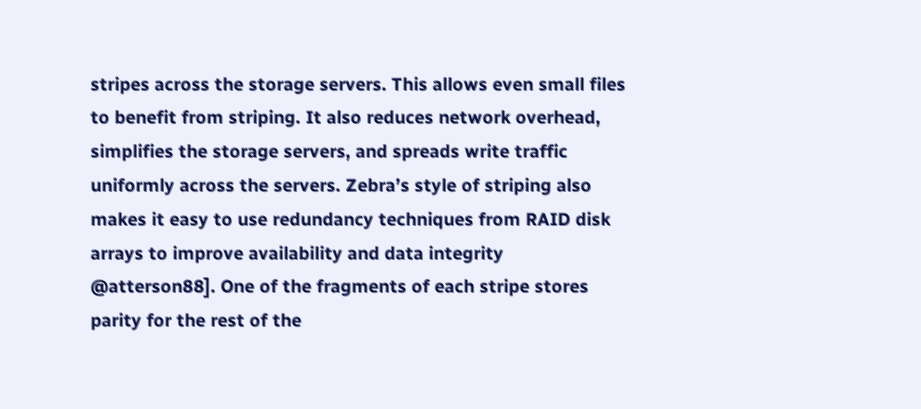stripes across the storage servers. This allows even small files to benefit from striping. It also reduces network overhead, simplifies the storage servers, and spreads write traffic uniformly across the servers. Zebra’s style of striping also makes it easy to use redundancy techniques from RAID disk arrays to improve availability and data integrity @atterson88]. One of the fragments of each stripe stores parity for the rest of the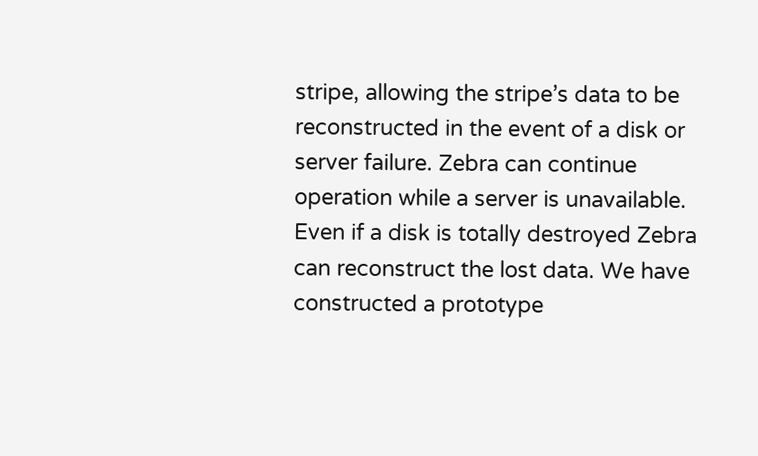stripe, allowing the stripe’s data to be reconstructed in the event of a disk or server failure. Zebra can continue operation while a server is unavailable. Even if a disk is totally destroyed Zebra can reconstruct the lost data. We have constructed a prototype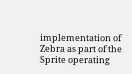implementation of Zebra as part of the Sprite operating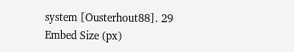system [Ousterhout88]. 29
Embed Size (px)